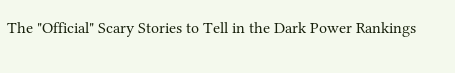The "Official" Scary Stories to Tell in the Dark Power Rankings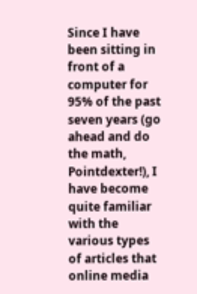Since I have been sitting in front of a computer for 95% of the past seven years (go ahead and do the math, Pointdexter!), I have become quite familiar with the various types of articles that online media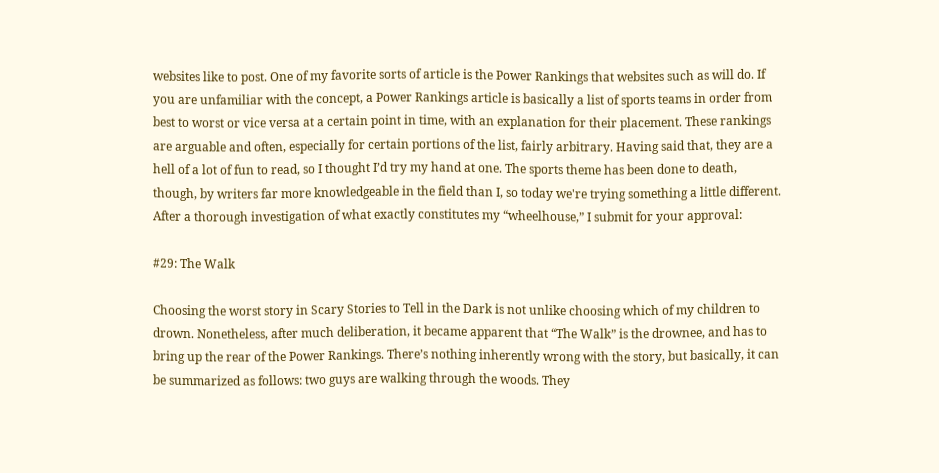websites like to post. One of my favorite sorts of article is the Power Rankings that websites such as will do. If you are unfamiliar with the concept, a Power Rankings article is basically a list of sports teams in order from best to worst or vice versa at a certain point in time, with an explanation for their placement. These rankings are arguable and often, especially for certain portions of the list, fairly arbitrary. Having said that, they are a hell of a lot of fun to read, so I thought I’d try my hand at one. The sports theme has been done to death, though, by writers far more knowledgeable in the field than I, so today we're trying something a little different. After a thorough investigation of what exactly constitutes my “wheelhouse,” I submit for your approval:

#29: The Walk

Choosing the worst story in Scary Stories to Tell in the Dark is not unlike choosing which of my children to drown. Nonetheless, after much deliberation, it became apparent that “The Walk” is the drownee, and has to bring up the rear of the Power Rankings. There’s nothing inherently wrong with the story, but basically, it can be summarized as follows: two guys are walking through the woods. They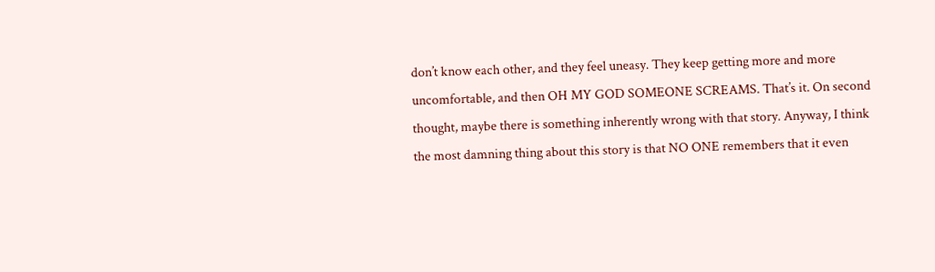don’t know each other, and they feel uneasy. They keep getting more and more uncomfortable, and then OH MY GOD SOMEONE SCREAMS. That’s it. On second thought, maybe there is something inherently wrong with that story. Anyway, I think the most damning thing about this story is that NO ONE remembers that it even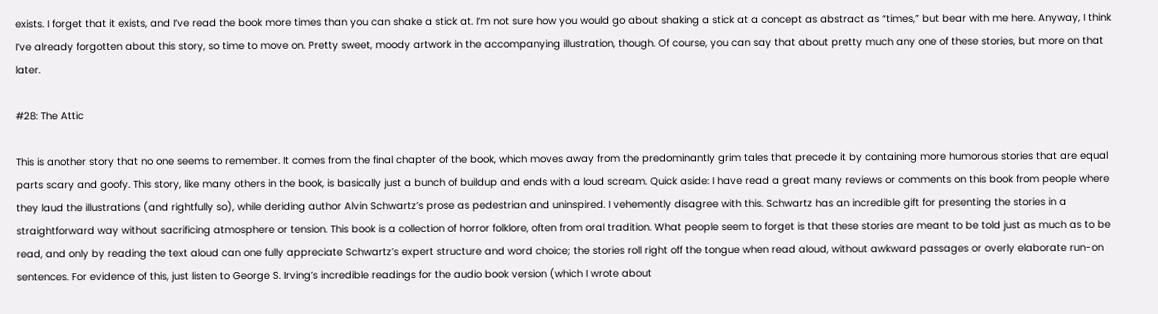exists. I forget that it exists, and I’ve read the book more times than you can shake a stick at. I’m not sure how you would go about shaking a stick at a concept as abstract as “times,” but bear with me here. Anyway, I think I’ve already forgotten about this story, so time to move on. Pretty sweet, moody artwork in the accompanying illustration, though. Of course, you can say that about pretty much any one of these stories, but more on that later.

#28: The Attic

This is another story that no one seems to remember. It comes from the final chapter of the book, which moves away from the predominantly grim tales that precede it by containing more humorous stories that are equal parts scary and goofy. This story, like many others in the book, is basically just a bunch of buildup and ends with a loud scream. Quick aside: I have read a great many reviews or comments on this book from people where they laud the illustrations (and rightfully so), while deriding author Alvin Schwartz’s prose as pedestrian and uninspired. I vehemently disagree with this. Schwartz has an incredible gift for presenting the stories in a straightforward way without sacrificing atmosphere or tension. This book is a collection of horror folklore, often from oral tradition. What people seem to forget is that these stories are meant to be told just as much as to be read, and only by reading the text aloud can one fully appreciate Schwartz’s expert structure and word choice; the stories roll right off the tongue when read aloud, without awkward passages or overly elaborate run-on sentences. For evidence of this, just listen to George S. Irving’s incredible readings for the audio book version (which I wrote about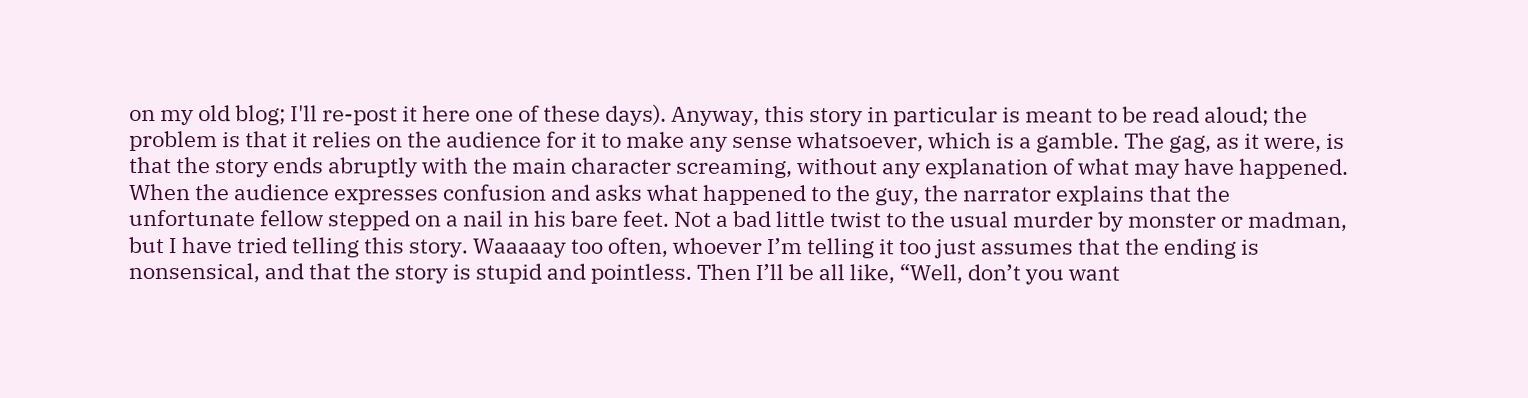on my old blog; I'll re-post it here one of these days). Anyway, this story in particular is meant to be read aloud; the problem is that it relies on the audience for it to make any sense whatsoever, which is a gamble. The gag, as it were, is that the story ends abruptly with the main character screaming, without any explanation of what may have happened. When the audience expresses confusion and asks what happened to the guy, the narrator explains that the unfortunate fellow stepped on a nail in his bare feet. Not a bad little twist to the usual murder by monster or madman, but I have tried telling this story. Waaaaay too often, whoever I’m telling it too just assumes that the ending is nonsensical, and that the story is stupid and pointless. Then I’ll be all like, “Well, don’t you want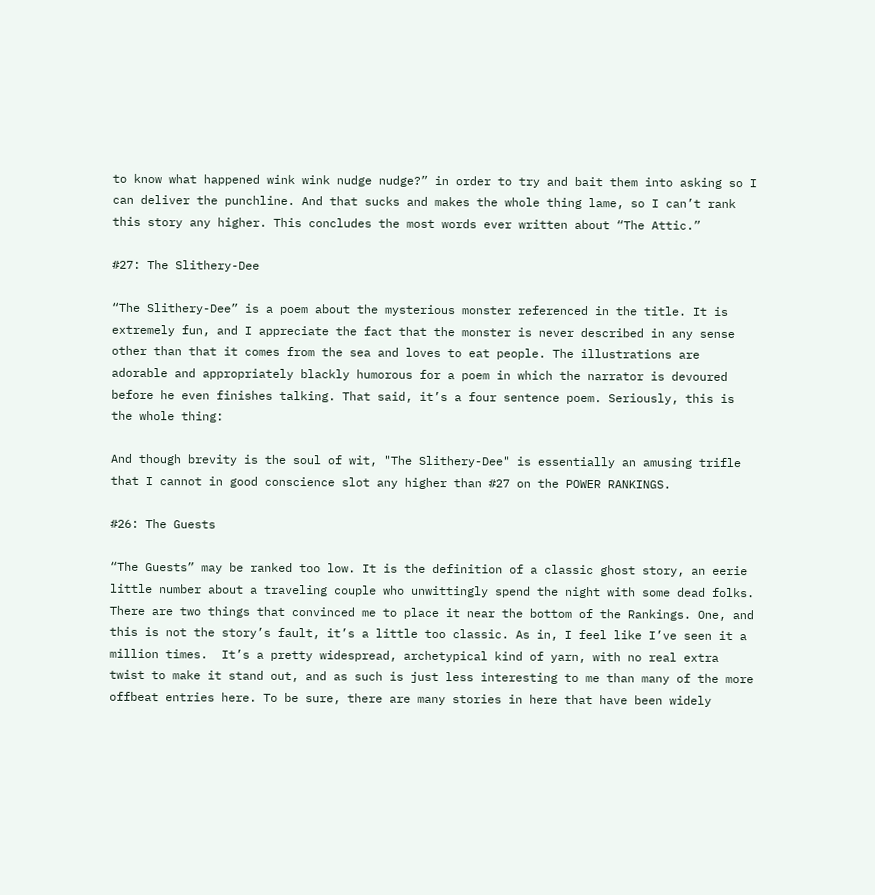to know what happened wink wink nudge nudge?” in order to try and bait them into asking so I can deliver the punchline. And that sucks and makes the whole thing lame, so I can’t rank this story any higher. This concludes the most words ever written about “The Attic.”

#27: The Slithery-Dee

“The Slithery-Dee” is a poem about the mysterious monster referenced in the title. It is extremely fun, and I appreciate the fact that the monster is never described in any sense other than that it comes from the sea and loves to eat people. The illustrations are adorable and appropriately blackly humorous for a poem in which the narrator is devoured before he even finishes talking. That said, it’s a four sentence poem. Seriously, this is the whole thing:

And though brevity is the soul of wit, "The Slithery-Dee" is essentially an amusing trifle that I cannot in good conscience slot any higher than #27 on the POWER RANKINGS.

#26: The Guests

“The Guests” may be ranked too low. It is the definition of a classic ghost story, an eerie little number about a traveling couple who unwittingly spend the night with some dead folks. There are two things that convinced me to place it near the bottom of the Rankings. One, and this is not the story’s fault, it’s a little too classic. As in, I feel like I’ve seen it a million times.  It’s a pretty widespread, archetypical kind of yarn, with no real extra twist to make it stand out, and as such is just less interesting to me than many of the more offbeat entries here. To be sure, there are many stories in here that have been widely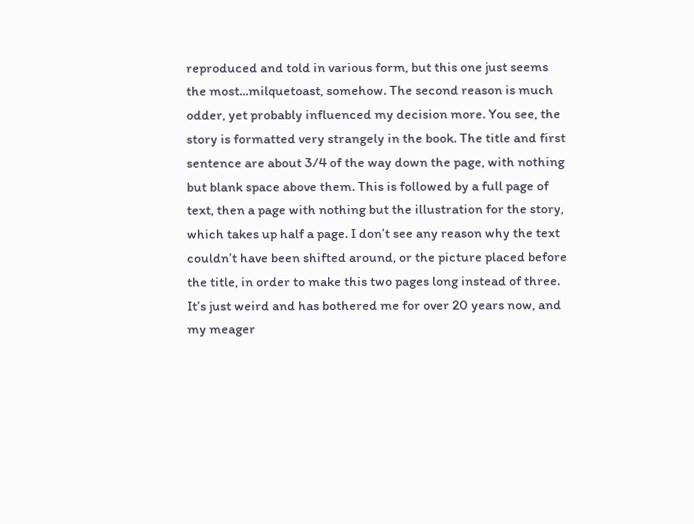reproduced and told in various form, but this one just seems the most...milquetoast, somehow. The second reason is much odder, yet probably influenced my decision more. You see, the story is formatted very strangely in the book. The title and first sentence are about 3/4 of the way down the page, with nothing but blank space above them. This is followed by a full page of text, then a page with nothing but the illustration for the story, which takes up half a page. I don’t see any reason why the text couldn’t have been shifted around, or the picture placed before the title, in order to make this two pages long instead of three. It’s just weird and has bothered me for over 20 years now, and my meager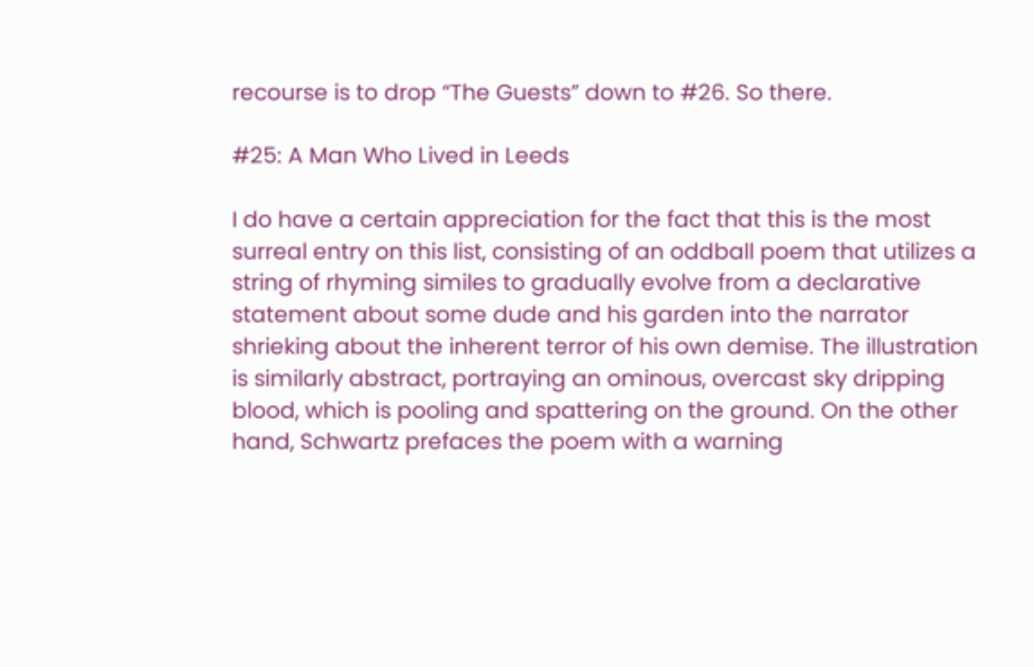recourse is to drop “The Guests” down to #26. So there.

#25: A Man Who Lived in Leeds

I do have a certain appreciation for the fact that this is the most surreal entry on this list, consisting of an oddball poem that utilizes a string of rhyming similes to gradually evolve from a declarative statement about some dude and his garden into the narrator shrieking about the inherent terror of his own demise. The illustration is similarly abstract, portraying an ominous, overcast sky dripping blood, which is pooling and spattering on the ground. On the other hand, Schwartz prefaces the poem with a warning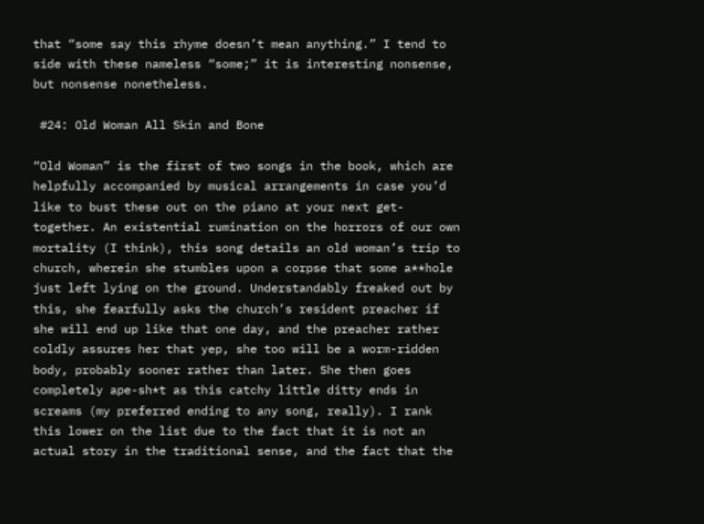that “some say this rhyme doesn’t mean anything.” I tend to side with these nameless “some;” it is interesting nonsense, but nonsense nonetheless.

 #24: Old Woman All Skin and Bone

“Old Woman” is the first of two songs in the book, which are helpfully accompanied by musical arrangements in case you’d like to bust these out on the piano at your next get-together. An existential rumination on the horrors of our own mortality (I think), this song details an old woman’s trip to church, wherein she stumbles upon a corpse that some a**hole just left lying on the ground. Understandably freaked out by this, she fearfully asks the church’s resident preacher if she will end up like that one day, and the preacher rather coldly assures her that yep, she too will be a worm-ridden body, probably sooner rather than later. She then goes completely ape-sh*t as this catchy little ditty ends in screams (my preferred ending to any song, really). I rank this lower on the list due to the fact that it is not an actual story in the traditional sense, and the fact that the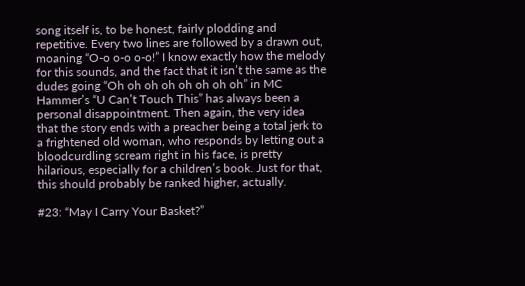song itself is, to be honest, fairly plodding and repetitive. Every two lines are followed by a drawn out, moaning “O-o o-o o-o!” I know exactly how the melody for this sounds, and the fact that it isn’t the same as the dudes going “Oh oh oh oh oh oh oh oh” in MC Hammer’s “U Can’t Touch This” has always been a personal disappointment. Then again, the very idea that the story ends with a preacher being a total jerk to a frightened old woman, who responds by letting out a bloodcurdling scream right in his face, is pretty hilarious, especially for a children’s book. Just for that, this should probably be ranked higher, actually.

#23: “May I Carry Your Basket?”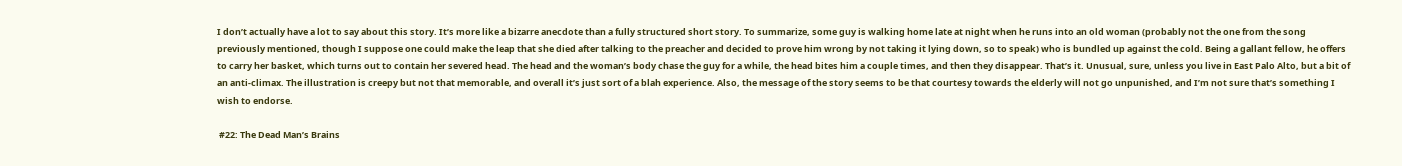I don’t actually have a lot to say about this story. It’s more like a bizarre anecdote than a fully structured short story. To summarize, some guy is walking home late at night when he runs into an old woman (probably not the one from the song previously mentioned, though I suppose one could make the leap that she died after talking to the preacher and decided to prove him wrong by not taking it lying down, so to speak) who is bundled up against the cold. Being a gallant fellow, he offers to carry her basket, which turns out to contain her severed head. The head and the woman’s body chase the guy for a while, the head bites him a couple times, and then they disappear. That’s it. Unusual, sure, unless you live in East Palo Alto, but a bit of an anti-climax. The illustration is creepy but not that memorable, and overall it’s just sort of a blah experience. Also, the message of the story seems to be that courtesy towards the elderly will not go unpunished, and I’m not sure that’s something I wish to endorse.

 #22: The Dead Man’s Brains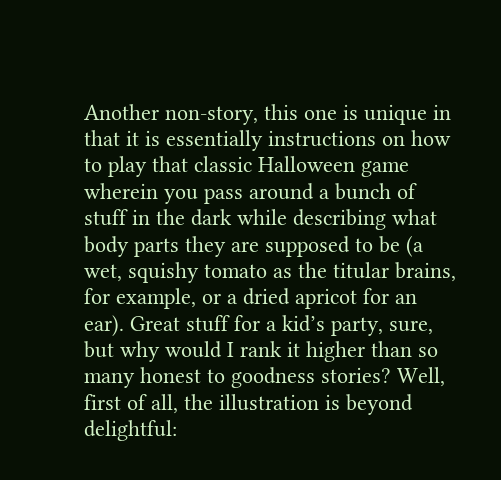Another non-story, this one is unique in that it is essentially instructions on how to play that classic Halloween game wherein you pass around a bunch of stuff in the dark while describing what body parts they are supposed to be (a wet, squishy tomato as the titular brains, for example, or a dried apricot for an ear). Great stuff for a kid’s party, sure, but why would I rank it higher than so many honest to goodness stories? Well, first of all, the illustration is beyond delightful: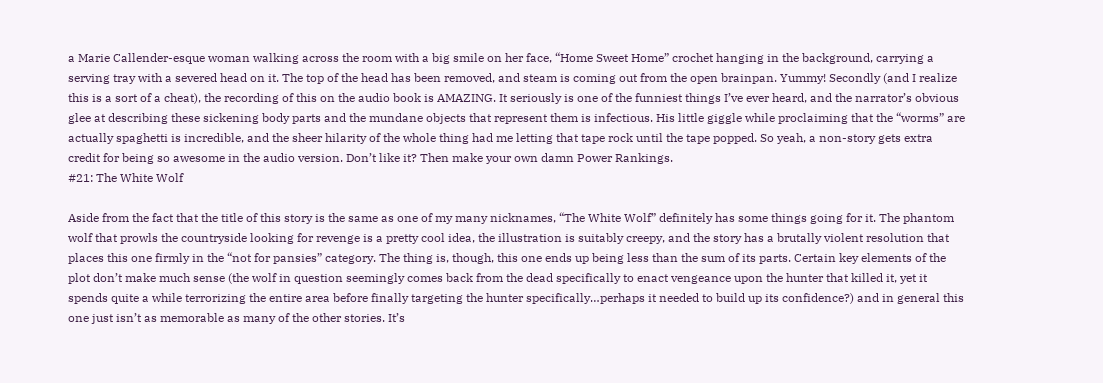a Marie Callender-esque woman walking across the room with a big smile on her face, “Home Sweet Home” crochet hanging in the background, carrying a serving tray with a severed head on it. The top of the head has been removed, and steam is coming out from the open brainpan. Yummy! Secondly (and I realize this is a sort of a cheat), the recording of this on the audio book is AMAZING. It seriously is one of the funniest things I’ve ever heard, and the narrator’s obvious glee at describing these sickening body parts and the mundane objects that represent them is infectious. His little giggle while proclaiming that the “worms” are actually spaghetti is incredible, and the sheer hilarity of the whole thing had me letting that tape rock until the tape popped. So yeah, a non-story gets extra credit for being so awesome in the audio version. Don’t like it? Then make your own damn Power Rankings.
#21: The White Wolf

Aside from the fact that the title of this story is the same as one of my many nicknames, “The White Wolf” definitely has some things going for it. The phantom wolf that prowls the countryside looking for revenge is a pretty cool idea, the illustration is suitably creepy, and the story has a brutally violent resolution that places this one firmly in the “not for pansies” category. The thing is, though, this one ends up being less than the sum of its parts. Certain key elements of the plot don’t make much sense (the wolf in question seemingly comes back from the dead specifically to enact vengeance upon the hunter that killed it, yet it spends quite a while terrorizing the entire area before finally targeting the hunter specifically…perhaps it needed to build up its confidence?) and in general this one just isn’t as memorable as many of the other stories. It’s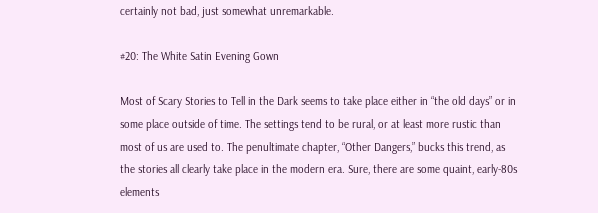certainly not bad, just somewhat unremarkable.

#20: The White Satin Evening Gown

Most of Scary Stories to Tell in the Dark seems to take place either in “the old days” or in some place outside of time. The settings tend to be rural, or at least more rustic than most of us are used to. The penultimate chapter, “Other Dangers,” bucks this trend, as the stories all clearly take place in the modern era. Sure, there are some quaint, early-80s elements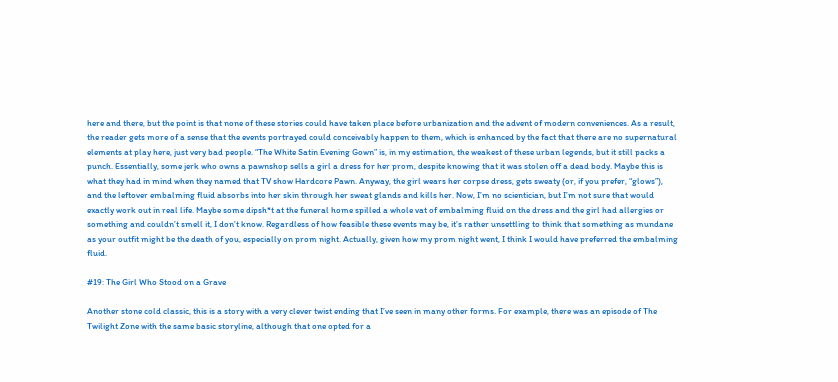here and there, but the point is that none of these stories could have taken place before urbanization and the advent of modern conveniences. As a result, the reader gets more of a sense that the events portrayed could conceivably happen to them, which is enhanced by the fact that there are no supernatural elements at play here, just very bad people. “The White Satin Evening Gown” is, in my estimation, the weakest of these urban legends, but it still packs a punch. Essentially, some jerk who owns a pawnshop sells a girl a dress for her prom, despite knowing that it was stolen off a dead body. Maybe this is what they had in mind when they named that TV show Hardcore Pawn. Anyway, the girl wears her corpse dress, gets sweaty (or, if you prefer, “glows”), and the leftover embalming fluid absorbs into her skin through her sweat glands and kills her. Now, I’m no scientician, but I’m not sure that would exactly work out in real life. Maybe some dipsh*t at the funeral home spilled a whole vat of embalming fluid on the dress and the girl had allergies or something and couldn’t smell it, I don’t know. Regardless of how feasible these events may be, it’s rather unsettling to think that something as mundane as your outfit might be the death of you, especially on prom night. Actually, given how my prom night went, I think I would have preferred the embalming fluid.

#19: The Girl Who Stood on a Grave

Another stone cold classic, this is a story with a very clever twist ending that I’ve seen in many other forms. For example, there was an episode of The Twilight Zone with the same basic storyline, although that one opted for a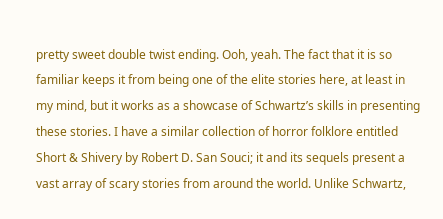pretty sweet double twist ending. Ooh, yeah. The fact that it is so familiar keeps it from being one of the elite stories here, at least in my mind, but it works as a showcase of Schwartz’s skills in presenting these stories. I have a similar collection of horror folklore entitled Short & Shivery by Robert D. San Souci; it and its sequels present a vast array of scary stories from around the world. Unlike Schwartz,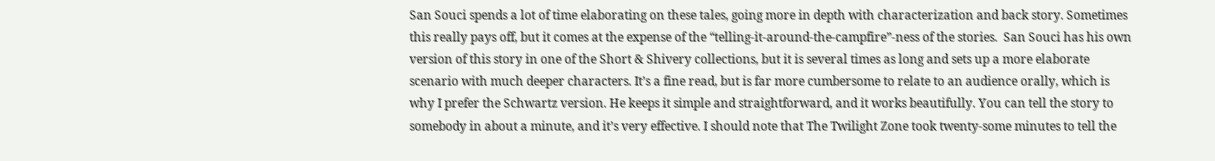San Souci spends a lot of time elaborating on these tales, going more in depth with characterization and back story. Sometimes this really pays off, but it comes at the expense of the “telling-it-around-the-campfire”-ness of the stories.  San Souci has his own version of this story in one of the Short & Shivery collections, but it is several times as long and sets up a more elaborate scenario with much deeper characters. It’s a fine read, but is far more cumbersome to relate to an audience orally, which is why I prefer the Schwartz version. He keeps it simple and straightforward, and it works beautifully. You can tell the story to somebody in about a minute, and it’s very effective. I should note that The Twilight Zone took twenty-some minutes to tell the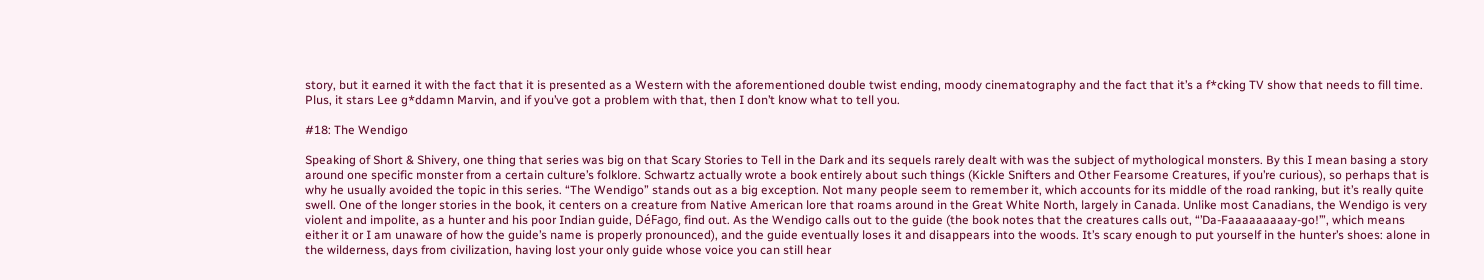story, but it earned it with the fact that it is presented as a Western with the aforementioned double twist ending, moody cinematography and the fact that it’s a f*cking TV show that needs to fill time. Plus, it stars Lee g*ddamn Marvin, and if you’ve got a problem with that, then I don’t know what to tell you.

#18: The Wendigo

Speaking of Short & Shivery, one thing that series was big on that Scary Stories to Tell in the Dark and its sequels rarely dealt with was the subject of mythological monsters. By this I mean basing a story around one specific monster from a certain culture’s folklore. Schwartz actually wrote a book entirely about such things (Kickle Snifters and Other Fearsome Creatures, if you’re curious), so perhaps that is why he usually avoided the topic in this series. “The Wendigo” stands out as a big exception. Not many people seem to remember it, which accounts for its middle of the road ranking, but it’s really quite swell. One of the longer stories in the book, it centers on a creature from Native American lore that roams around in the Great White North, largely in Canada. Unlike most Canadians, the Wendigo is very violent and impolite, as a hunter and his poor Indian guide, DéFago, find out. As the Wendigo calls out to the guide (the book notes that the creatures calls out, “’Da-Faaaaaaaaay-go!’”, which means either it or I am unaware of how the guide’s name is properly pronounced), and the guide eventually loses it and disappears into the woods. It’s scary enough to put yourself in the hunter’s shoes: alone in the wilderness, days from civilization, having lost your only guide whose voice you can still hear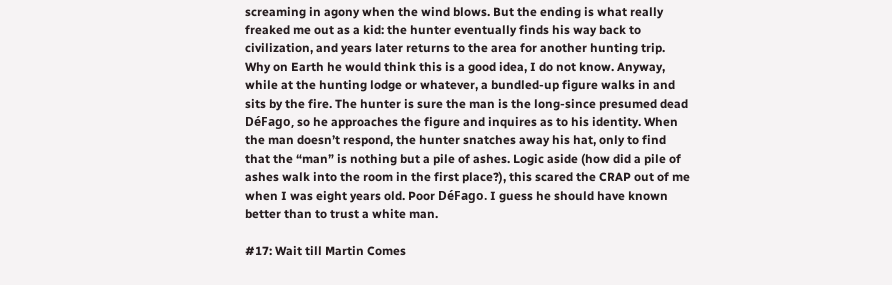screaming in agony when the wind blows. But the ending is what really freaked me out as a kid: the hunter eventually finds his way back to civilization, and years later returns to the area for another hunting trip. Why on Earth he would think this is a good idea, I do not know. Anyway, while at the hunting lodge or whatever, a bundled-up figure walks in and sits by the fire. The hunter is sure the man is the long-since presumed dead DéFago, so he approaches the figure and inquires as to his identity. When the man doesn’t respond, the hunter snatches away his hat, only to find that the “man” is nothing but a pile of ashes. Logic aside (how did a pile of ashes walk into the room in the first place?), this scared the CRAP out of me when I was eight years old. Poor DéFago. I guess he should have known better than to trust a white man.

#17: Wait till Martin Comes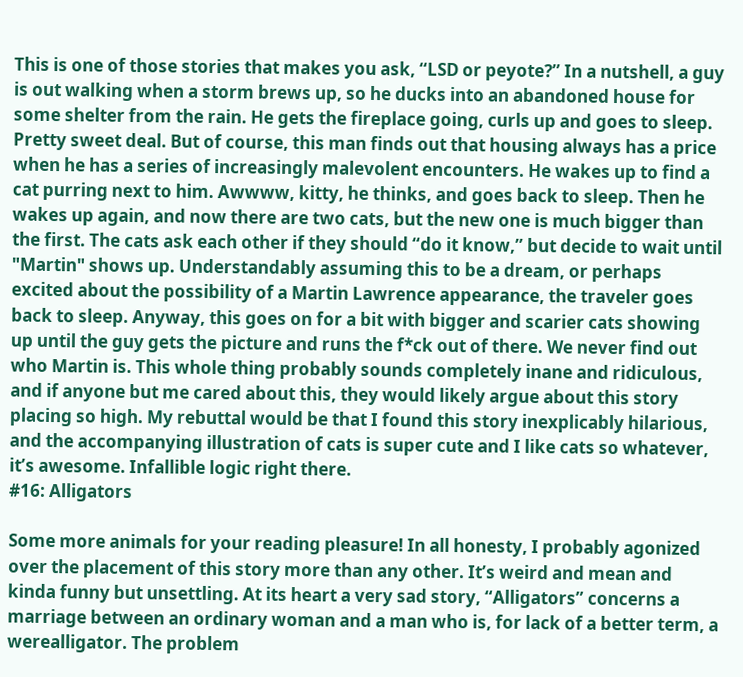This is one of those stories that makes you ask, “LSD or peyote?” In a nutshell, a guy is out walking when a storm brews up, so he ducks into an abandoned house for some shelter from the rain. He gets the fireplace going, curls up and goes to sleep. Pretty sweet deal. But of course, this man finds out that housing always has a price when he has a series of increasingly malevolent encounters. He wakes up to find a cat purring next to him. Awwww, kitty, he thinks, and goes back to sleep. Then he wakes up again, and now there are two cats, but the new one is much bigger than the first. The cats ask each other if they should “do it know,” but decide to wait until "Martin" shows up. Understandably assuming this to be a dream, or perhaps excited about the possibility of a Martin Lawrence appearance, the traveler goes back to sleep. Anyway, this goes on for a bit with bigger and scarier cats showing up until the guy gets the picture and runs the f*ck out of there. We never find out who Martin is. This whole thing probably sounds completely inane and ridiculous, and if anyone but me cared about this, they would likely argue about this story placing so high. My rebuttal would be that I found this story inexplicably hilarious, and the accompanying illustration of cats is super cute and I like cats so whatever, it’s awesome. Infallible logic right there.
#16: Alligators

Some more animals for your reading pleasure! In all honesty, I probably agonized over the placement of this story more than any other. It’s weird and mean and kinda funny but unsettling. At its heart a very sad story, “Alligators” concerns a marriage between an ordinary woman and a man who is, for lack of a better term, a werealligator. The problem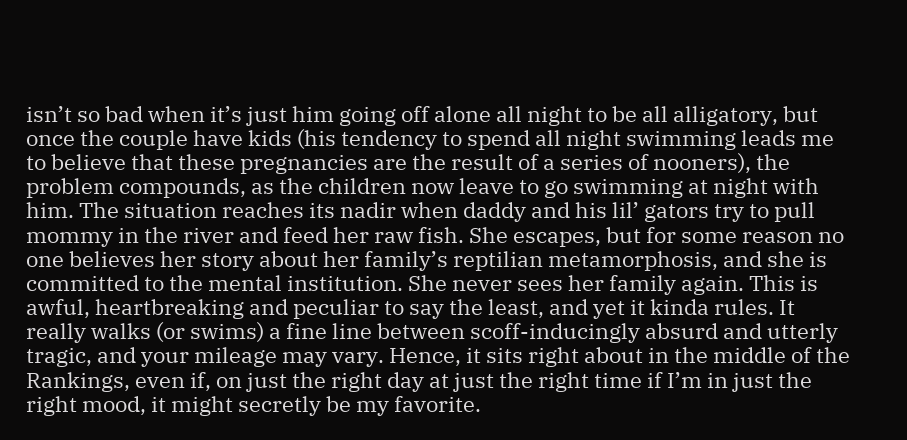isn’t so bad when it’s just him going off alone all night to be all alligatory, but once the couple have kids (his tendency to spend all night swimming leads me to believe that these pregnancies are the result of a series of nooners), the problem compounds, as the children now leave to go swimming at night with him. The situation reaches its nadir when daddy and his lil’ gators try to pull mommy in the river and feed her raw fish. She escapes, but for some reason no one believes her story about her family’s reptilian metamorphosis, and she is committed to the mental institution. She never sees her family again. This is awful, heartbreaking and peculiar to say the least, and yet it kinda rules. It really walks (or swims) a fine line between scoff-inducingly absurd and utterly tragic, and your mileage may vary. Hence, it sits right about in the middle of the Rankings, even if, on just the right day at just the right time if I’m in just the right mood, it might secretly be my favorite.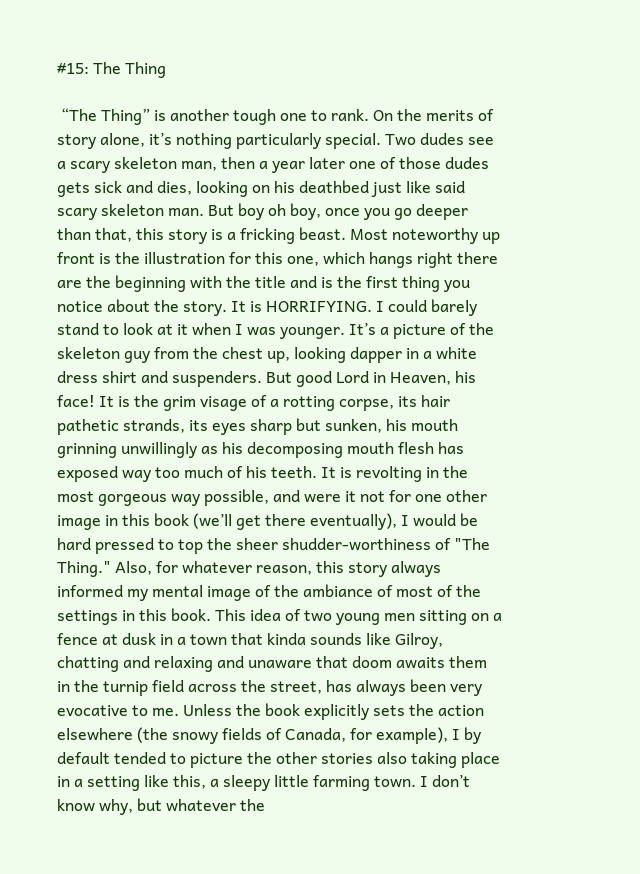#15: The Thing

 “The Thing” is another tough one to rank. On the merits of story alone, it’s nothing particularly special. Two dudes see a scary skeleton man, then a year later one of those dudes gets sick and dies, looking on his deathbed just like said scary skeleton man. But boy oh boy, once you go deeper than that, this story is a fricking beast. Most noteworthy up front is the illustration for this one, which hangs right there are the beginning with the title and is the first thing you notice about the story. It is HORRIFYING. I could barely stand to look at it when I was younger. It’s a picture of the skeleton guy from the chest up, looking dapper in a white dress shirt and suspenders. But good Lord in Heaven, his face! It is the grim visage of a rotting corpse, its hair pathetic strands, its eyes sharp but sunken, his mouth grinning unwillingly as his decomposing mouth flesh has exposed way too much of his teeth. It is revolting in the most gorgeous way possible, and were it not for one other image in this book (we’ll get there eventually), I would be hard pressed to top the sheer shudder-worthiness of "The Thing." Also, for whatever reason, this story always informed my mental image of the ambiance of most of the settings in this book. This idea of two young men sitting on a fence at dusk in a town that kinda sounds like Gilroy, chatting and relaxing and unaware that doom awaits them in the turnip field across the street, has always been very evocative to me. Unless the book explicitly sets the action elsewhere (the snowy fields of Canada, for example), I by default tended to picture the other stories also taking place in a setting like this, a sleepy little farming town. I don’t know why, but whatever the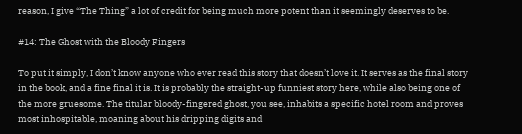reason, I give “The Thing” a lot of credit for being much more potent than it seemingly deserves to be.

#14: The Ghost with the Bloody Fingers

To put it simply, I don’t know anyone who ever read this story that doesn’t love it. It serves as the final story in the book, and a fine final it is. It is probably the straight-up funniest story here, while also being one of the more gruesome. The titular bloody-fingered ghost, you see, inhabits a specific hotel room and proves most inhospitable, moaning about his dripping digits and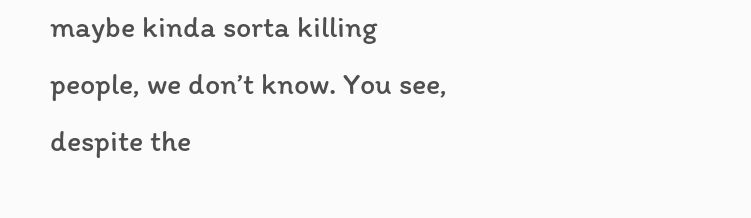maybe kinda sorta killing people, we don’t know. You see, despite the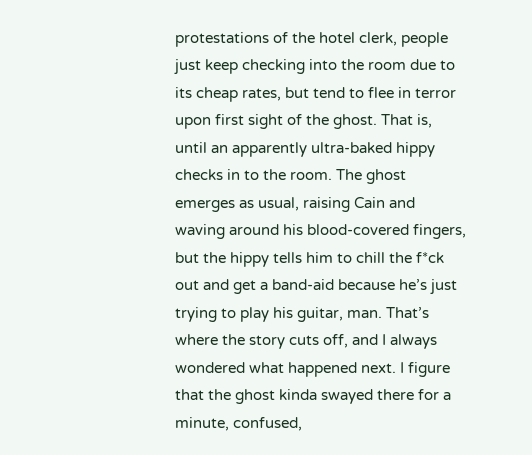protestations of the hotel clerk, people just keep checking into the room due to its cheap rates, but tend to flee in terror upon first sight of the ghost. That is, until an apparently ultra-baked hippy checks in to the room. The ghost emerges as usual, raising Cain and waving around his blood-covered fingers, but the hippy tells him to chill the f*ck out and get a band-aid because he’s just trying to play his guitar, man. That’s where the story cuts off, and I always wondered what happened next. I figure that the ghost kinda swayed there for a minute, confused,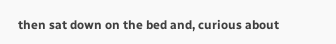then sat down on the bed and, curious about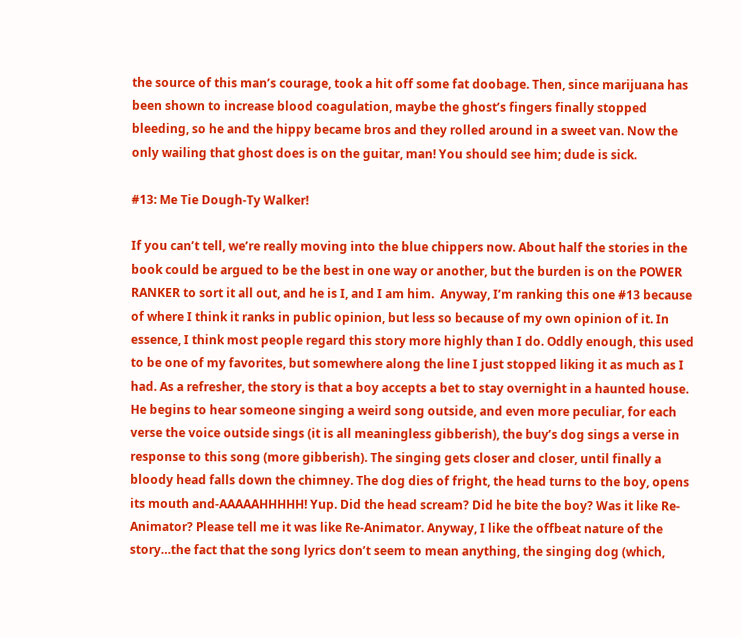the source of this man’s courage, took a hit off some fat doobage. Then, since marijuana has been shown to increase blood coagulation, maybe the ghost’s fingers finally stopped bleeding, so he and the hippy became bros and they rolled around in a sweet van. Now the only wailing that ghost does is on the guitar, man! You should see him; dude is sick.

#13: Me Tie Dough-Ty Walker!

If you can’t tell, we’re really moving into the blue chippers now. About half the stories in the book could be argued to be the best in one way or another, but the burden is on the POWER RANKER to sort it all out, and he is I, and I am him.  Anyway, I’m ranking this one #13 because of where I think it ranks in public opinion, but less so because of my own opinion of it. In essence, I think most people regard this story more highly than I do. Oddly enough, this used to be one of my favorites, but somewhere along the line I just stopped liking it as much as I had. As a refresher, the story is that a boy accepts a bet to stay overnight in a haunted house. He begins to hear someone singing a weird song outside, and even more peculiar, for each verse the voice outside sings (it is all meaningless gibberish), the buy’s dog sings a verse in response to this song (more gibberish). The singing gets closer and closer, until finally a bloody head falls down the chimney. The dog dies of fright, the head turns to the boy, opens its mouth and-AAAAAHHHHH! Yup. Did the head scream? Did he bite the boy? Was it like Re-Animator? Please tell me it was like Re-Animator. Anyway, I like the offbeat nature of the story…the fact that the song lyrics don’t seem to mean anything, the singing dog (which,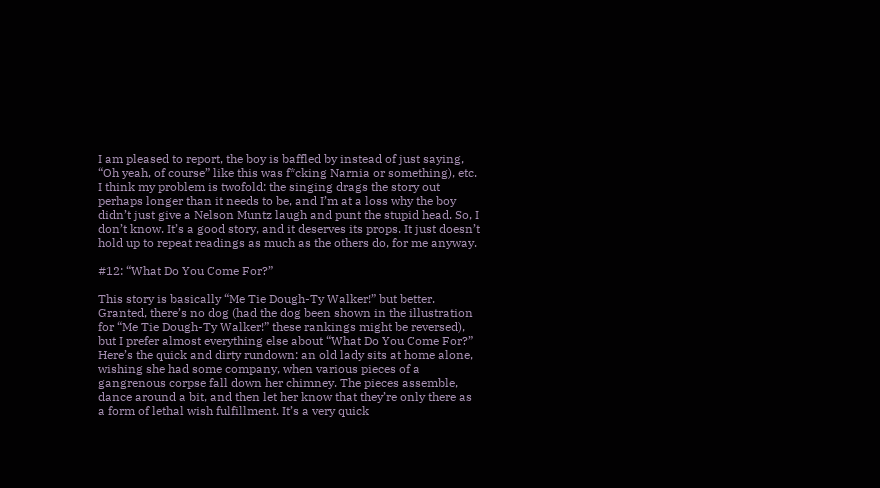I am pleased to report, the boy is baffled by instead of just saying, “Oh yeah, of course” like this was f*cking Narnia or something), etc. I think my problem is twofold: the singing drags the story out perhaps longer than it needs to be, and I’m at a loss why the boy didn’t just give a Nelson Muntz laugh and punt the stupid head. So, I don’t know. It’s a good story, and it deserves its props. It just doesn’t hold up to repeat readings as much as the others do, for me anyway.

#12: “What Do You Come For?”

This story is basically “Me Tie Dough-Ty Walker!” but better. Granted, there’s no dog (had the dog been shown in the illustration for “Me Tie Dough-Ty Walker!” these rankings might be reversed), but I prefer almost everything else about “What Do You Come For?” Here’s the quick and dirty rundown: an old lady sits at home alone, wishing she had some company, when various pieces of a gangrenous corpse fall down her chimney. The pieces assemble, dance around a bit, and then let her know that they’re only there as a form of lethal wish fulfillment. It’s a very quick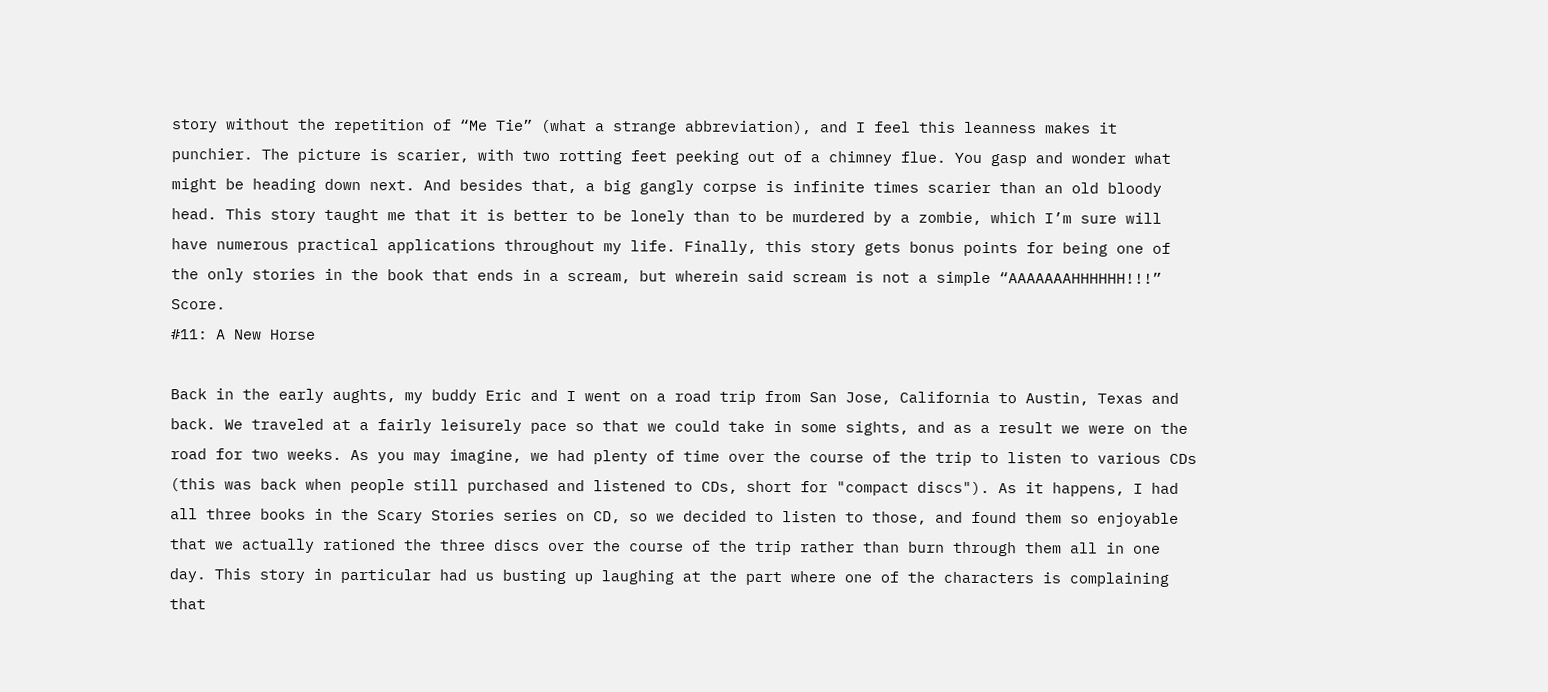story without the repetition of “Me Tie” (what a strange abbreviation), and I feel this leanness makes it punchier. The picture is scarier, with two rotting feet peeking out of a chimney flue. You gasp and wonder what might be heading down next. And besides that, a big gangly corpse is infinite times scarier than an old bloody head. This story taught me that it is better to be lonely than to be murdered by a zombie, which I’m sure will have numerous practical applications throughout my life. Finally, this story gets bonus points for being one of the only stories in the book that ends in a scream, but wherein said scream is not a simple “AAAAAAAHHHHHH!!!” Score.
#11: A New Horse

Back in the early aughts, my buddy Eric and I went on a road trip from San Jose, California to Austin, Texas and back. We traveled at a fairly leisurely pace so that we could take in some sights, and as a result we were on the road for two weeks. As you may imagine, we had plenty of time over the course of the trip to listen to various CDs (this was back when people still purchased and listened to CDs, short for "compact discs"). As it happens, I had all three books in the Scary Stories series on CD, so we decided to listen to those, and found them so enjoyable that we actually rationed the three discs over the course of the trip rather than burn through them all in one day. This story in particular had us busting up laughing at the part where one of the characters is complaining that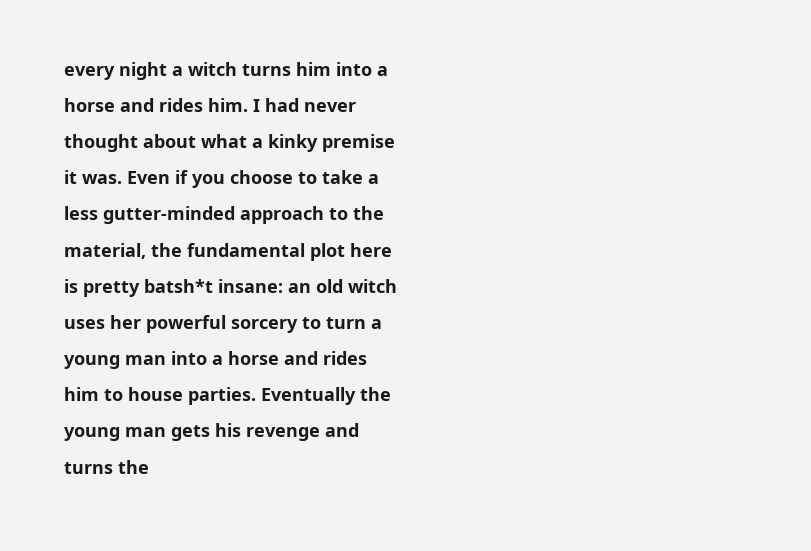every night a witch turns him into a horse and rides him. I had never thought about what a kinky premise it was. Even if you choose to take a less gutter-minded approach to the material, the fundamental plot here is pretty batsh*t insane: an old witch uses her powerful sorcery to turn a young man into a horse and rides him to house parties. Eventually the young man gets his revenge and turns the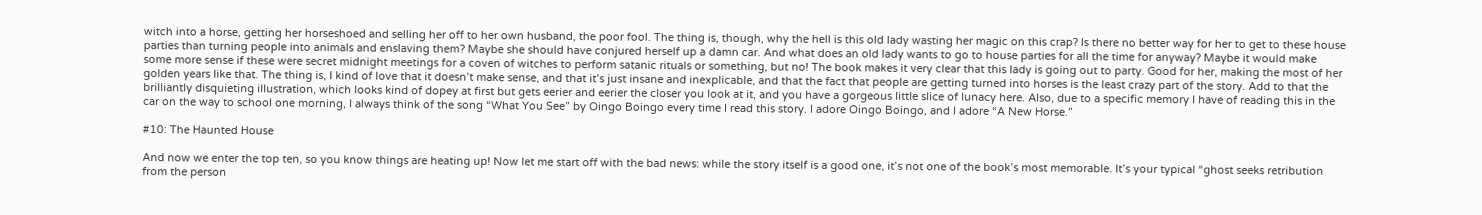witch into a horse, getting her horseshoed and selling her off to her own husband, the poor fool. The thing is, though, why the hell is this old lady wasting her magic on this crap? Is there no better way for her to get to these house parties than turning people into animals and enslaving them? Maybe she should have conjured herself up a damn car. And what does an old lady wants to go to house parties for all the time for anyway? Maybe it would make some more sense if these were secret midnight meetings for a coven of witches to perform satanic rituals or something, but no! The book makes it very clear that this lady is going out to party. Good for her, making the most of her golden years like that. The thing is, I kind of love that it doesn’t make sense, and that it’s just insane and inexplicable, and that the fact that people are getting turned into horses is the least crazy part of the story. Add to that the brilliantly disquieting illustration, which looks kind of dopey at first but gets eerier and eerier the closer you look at it, and you have a gorgeous little slice of lunacy here. Also, due to a specific memory I have of reading this in the car on the way to school one morning, I always think of the song “What You See” by Oingo Boingo every time I read this story. I adore Oingo Boingo, and I adore “A New Horse.”

#10: The Haunted House

And now we enter the top ten, so you know things are heating up! Now let me start off with the bad news: while the story itself is a good one, it’s not one of the book’s most memorable. It’s your typical “ghost seeks retribution from the person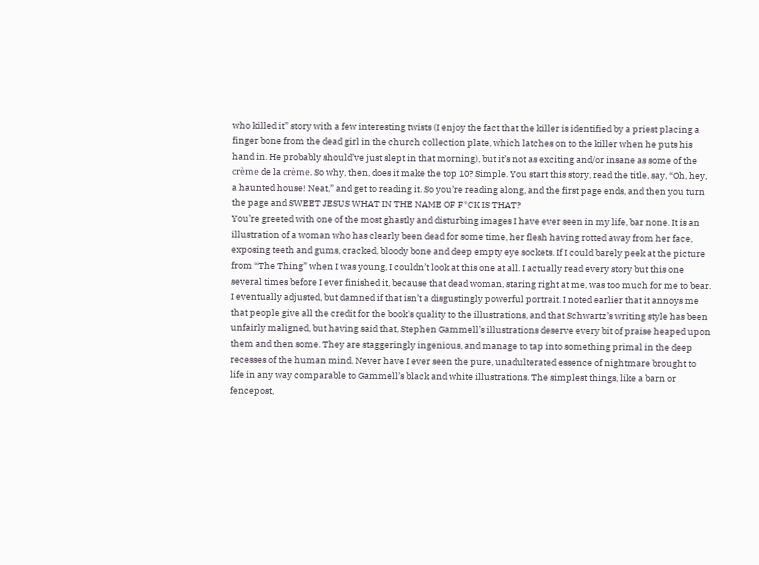who killed it” story with a few interesting twists (I enjoy the fact that the killer is identified by a priest placing a finger bone from the dead girl in the church collection plate, which latches on to the killer when he puts his hand in. He probably should’ve just slept in that morning), but it’s not as exciting and/or insane as some of the crème de la crème. So why, then, does it make the top 10? Simple. You start this story, read the title, say, “Oh, hey, a haunted house! Neat,” and get to reading it. So you’re reading along, and the first page ends, and then you turn the page and SWEET JESUS WHAT IN THE NAME OF F*CK IS THAT?
You’re greeted with one of the most ghastly and disturbing images I have ever seen in my life, bar none. It is an illustration of a woman who has clearly been dead for some time, her flesh having rotted away from her face, exposing teeth and gums, cracked, bloody bone and deep empty eye sockets. If I could barely peek at the picture from “The Thing” when I was young, I couldn’t look at this one at all. I actually read every story but this one several times before I ever finished it, because that dead woman, staring right at me, was too much for me to bear. I eventually adjusted, but damned if that isn’t a disgustingly powerful portrait. I noted earlier that it annoys me that people give all the credit for the book's quality to the illustrations, and that Schwartz’s writing style has been unfairly maligned, but having said that, Stephen Gammell’s illustrations deserve every bit of praise heaped upon them and then some. They are staggeringly ingenious, and manage to tap into something primal in the deep recesses of the human mind. Never have I ever seen the pure, unadulterated essence of nightmare brought to life in any way comparable to Gammell’s black and white illustrations. The simplest things, like a barn or fencepost,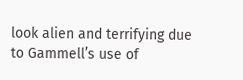look alien and terrifying due to Gammell’s use of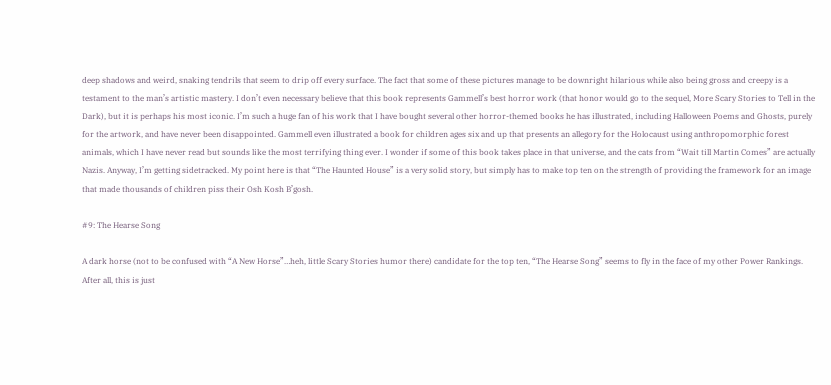deep shadows and weird, snaking tendrils that seem to drip off every surface. The fact that some of these pictures manage to be downright hilarious while also being gross and creepy is a testament to the man’s artistic mastery. I don’t even necessary believe that this book represents Gammell’s best horror work (that honor would go to the sequel, More Scary Stories to Tell in the Dark), but it is perhaps his most iconic. I’m such a huge fan of his work that I have bought several other horror-themed books he has illustrated, including Halloween Poems and Ghosts, purely for the artwork, and have never been disappointed. Gammell even illustrated a book for children ages six and up that presents an allegory for the Holocaust using anthropomorphic forest animals, which I have never read but sounds like the most terrifying thing ever. I wonder if some of this book takes place in that universe, and the cats from “Wait till Martin Comes” are actually Nazis. Anyway, I’m getting sidetracked. My point here is that “The Haunted House” is a very solid story, but simply has to make top ten on the strength of providing the framework for an image that made thousands of children piss their Osh Kosh B’gosh.

#9: The Hearse Song

A dark horse (not to be confused with “A New Horse”…heh, little Scary Stories humor there) candidate for the top ten, “The Hearse Song” seems to fly in the face of my other Power Rankings. After all, this is just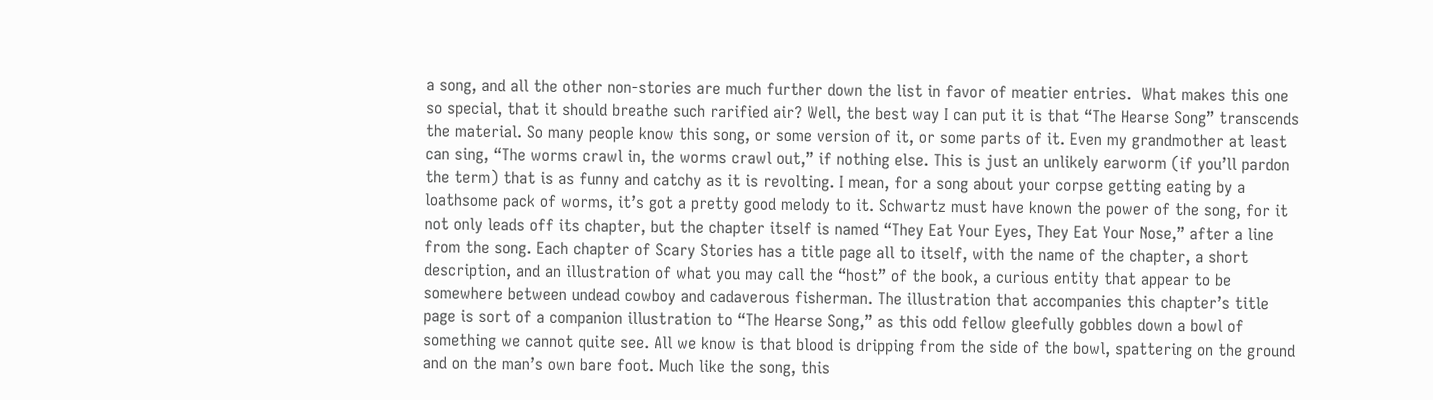a song, and all the other non-stories are much further down the list in favor of meatier entries.  What makes this one so special, that it should breathe such rarified air? Well, the best way I can put it is that “The Hearse Song” transcends the material. So many people know this song, or some version of it, or some parts of it. Even my grandmother at least can sing, “The worms crawl in, the worms crawl out,” if nothing else. This is just an unlikely earworm (if you’ll pardon the term) that is as funny and catchy as it is revolting. I mean, for a song about your corpse getting eating by a loathsome pack of worms, it’s got a pretty good melody to it. Schwartz must have known the power of the song, for it not only leads off its chapter, but the chapter itself is named “They Eat Your Eyes, They Eat Your Nose,” after a line from the song. Each chapter of Scary Stories has a title page all to itself, with the name of the chapter, a short description, and an illustration of what you may call the “host” of the book, a curious entity that appear to be somewhere between undead cowboy and cadaverous fisherman. The illustration that accompanies this chapter’s title page is sort of a companion illustration to “The Hearse Song,” as this odd fellow gleefully gobbles down a bowl of something we cannot quite see. All we know is that blood is dripping from the side of the bowl, spattering on the ground and on the man’s own bare foot. Much like the song, this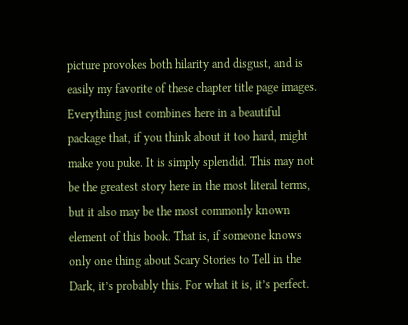picture provokes both hilarity and disgust, and is easily my favorite of these chapter title page images. Everything just combines here in a beautiful package that, if you think about it too hard, might make you puke. It is simply splendid. This may not be the greatest story here in the most literal terms, but it also may be the most commonly known element of this book. That is, if someone knows only one thing about Scary Stories to Tell in the Dark, it’s probably this. For what it is, it’s perfect.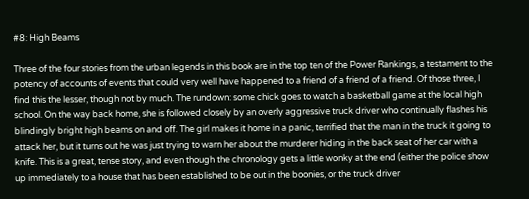#8: High Beams

Three of the four stories from the urban legends in this book are in the top ten of the Power Rankings, a testament to the potency of accounts of events that could very well have happened to a friend of a friend of a friend. Of those three, I find this the lesser, though not by much. The rundown: some chick goes to watch a basketball game at the local high school. On the way back home, she is followed closely by an overly aggressive truck driver who continually flashes his blindingly bright high beams on and off. The girl makes it home in a panic, terrified that the man in the truck it going to attack her, but it turns out he was just trying to warn her about the murderer hiding in the back seat of her car with a knife. This is a great, tense story, and even though the chronology gets a little wonky at the end (either the police show up immediately to a house that has been established to be out in the boonies, or the truck driver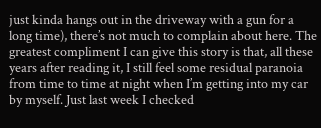just kinda hangs out in the driveway with a gun for a long time), there’s not much to complain about here. The greatest compliment I can give this story is that, all these years after reading it, I still feel some residual paranoia from time to time at night when I’m getting into my car by myself. Just last week I checked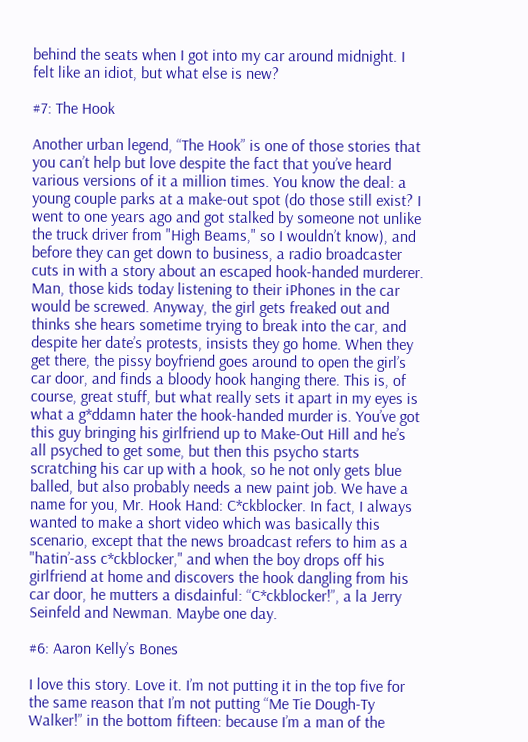behind the seats when I got into my car around midnight. I felt like an idiot, but what else is new?

#7: The Hook

Another urban legend, “The Hook” is one of those stories that you can’t help but love despite the fact that you’ve heard various versions of it a million times. You know the deal: a young couple parks at a make-out spot (do those still exist? I went to one years ago and got stalked by someone not unlike the truck driver from "High Beams," so I wouldn’t know), and before they can get down to business, a radio broadcaster cuts in with a story about an escaped hook-handed murderer. Man, those kids today listening to their iPhones in the car would be screwed. Anyway, the girl gets freaked out and thinks she hears sometime trying to break into the car, and despite her date’s protests, insists they go home. When they get there, the pissy boyfriend goes around to open the girl’s car door, and finds a bloody hook hanging there. This is, of course, great stuff, but what really sets it apart in my eyes is what a g*ddamn hater the hook-handed murder is. You’ve got this guy bringing his girlfriend up to Make-Out Hill and he’s all psyched to get some, but then this psycho starts scratching his car up with a hook, so he not only gets blue balled, but also probably needs a new paint job. We have a name for you, Mr. Hook Hand: C*ckblocker. In fact, I always wanted to make a short video which was basically this scenario, except that the news broadcast refers to him as a "hatin’-ass c*ckblocker," and when the boy drops off his girlfriend at home and discovers the hook dangling from his car door, he mutters a disdainful: “C*ckblocker!”, a la Jerry Seinfeld and Newman. Maybe one day.

#6: Aaron Kelly’s Bones

I love this story. Love it. I’m not putting it in the top five for the same reason that I’m not putting “Me Tie Dough-Ty Walker!” in the bottom fifteen: because I’m a man of the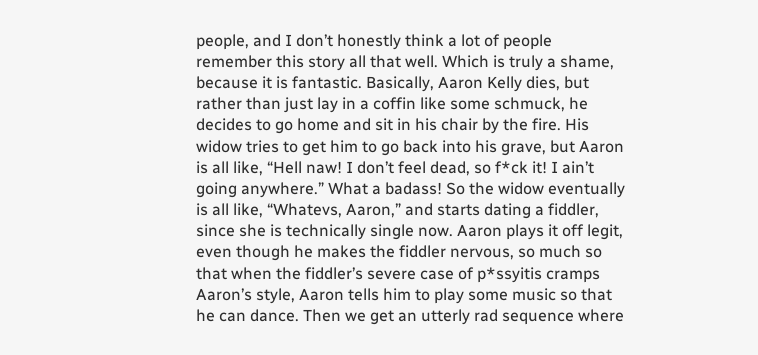people, and I don’t honestly think a lot of people remember this story all that well. Which is truly a shame, because it is fantastic. Basically, Aaron Kelly dies, but rather than just lay in a coffin like some schmuck, he decides to go home and sit in his chair by the fire. His widow tries to get him to go back into his grave, but Aaron is all like, “Hell naw! I don’t feel dead, so f*ck it! I ain’t going anywhere.” What a badass! So the widow eventually is all like, “Whatevs, Aaron,” and starts dating a fiddler, since she is technically single now. Aaron plays it off legit, even though he makes the fiddler nervous, so much so that when the fiddler’s severe case of p*ssyitis cramps Aaron’s style, Aaron tells him to play some music so that he can dance. Then we get an utterly rad sequence where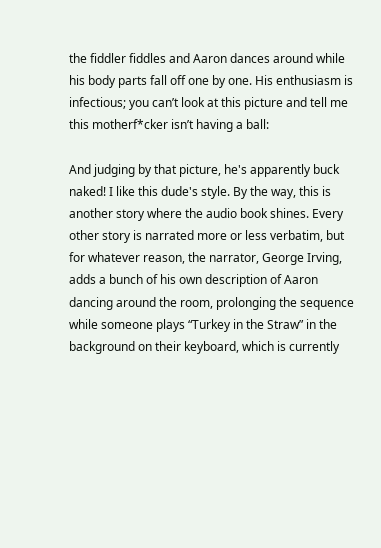the fiddler fiddles and Aaron dances around while his body parts fall off one by one. His enthusiasm is infectious; you can’t look at this picture and tell me this motherf*cker isn’t having a ball:

And judging by that picture, he's apparently buck naked! I like this dude's style. By the way, this is another story where the audio book shines. Every other story is narrated more or less verbatim, but for whatever reason, the narrator, George Irving, adds a bunch of his own description of Aaron dancing around the room, prolonging the sequence while someone plays “Turkey in the Straw” in the background on their keyboard, which is currently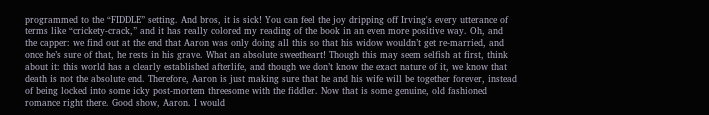programmed to the “FIDDLE” setting. And bros, it is sick! You can feel the joy dripping off Irving's every utterance of terms like “crickety-crack,” and it has really colored my reading of the book in an even more positive way. Oh, and the capper: we find out at the end that Aaron was only doing all this so that his widow wouldn’t get re-married, and once he’s sure of that, he rests in his grave. What an absolute sweetheart! Though this may seem selfish at first, think about it: this world has a clearly established afterlife, and though we don’t know the exact nature of it, we know that death is not the absolute end. Therefore, Aaron is just making sure that he and his wife will be together forever, instead of being locked into some icky post-mortem threesome with the fiddler. Now that is some genuine, old fashioned romance right there. Good show, Aaron. I would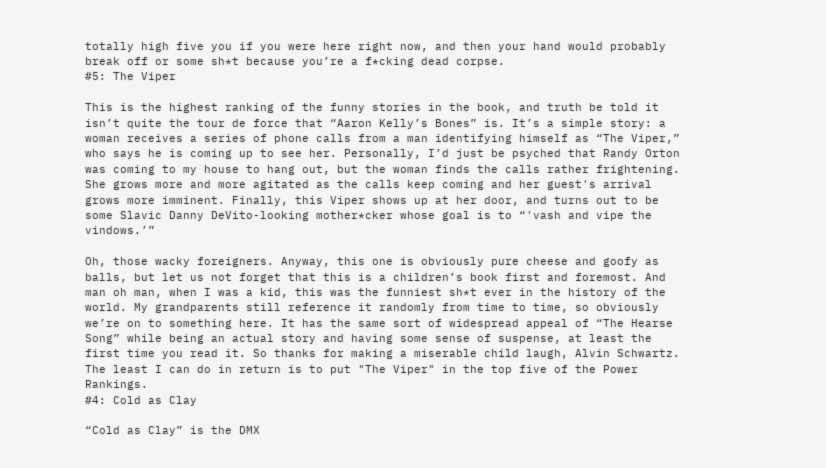totally high five you if you were here right now, and then your hand would probably break off or some sh*t because you’re a f*cking dead corpse.
#5: The Viper

This is the highest ranking of the funny stories in the book, and truth be told it isn’t quite the tour de force that “Aaron Kelly’s Bones” is. It’s a simple story: a woman receives a series of phone calls from a man identifying himself as “The Viper,” who says he is coming up to see her. Personally, I’d just be psyched that Randy Orton was coming to my house to hang out, but the woman finds the calls rather frightening. She grows more and more agitated as the calls keep coming and her guest's arrival grows more imminent. Finally, this Viper shows up at her door, and turns out to be some Slavic Danny DeVito-looking mother*cker whose goal is to “'vash and vipe the vindows.’”

Oh, those wacky foreigners. Anyway, this one is obviously pure cheese and goofy as balls, but let us not forget that this is a children’s book first and foremost. And man oh man, when I was a kid, this was the funniest sh*t ever in the history of the world. My grandparents still reference it randomly from time to time, so obviously we’re on to something here. It has the same sort of widespread appeal of “The Hearse Song” while being an actual story and having some sense of suspense, at least the first time you read it. So thanks for making a miserable child laugh, Alvin Schwartz. The least I can do in return is to put "The Viper" in the top five of the Power Rankings.
#4: Cold as Clay

“Cold as Clay” is the DMX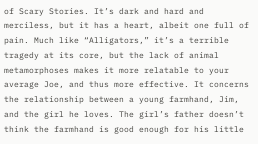of Scary Stories. It’s dark and hard and merciless, but it has a heart, albeit one full of pain. Much like “Alligators,” it’s a terrible tragedy at its core, but the lack of animal metamorphoses makes it more relatable to your average Joe, and thus more effective. It concerns the relationship between a young farmhand, Jim, and the girl he loves. The girl’s father doesn’t think the farmhand is good enough for his little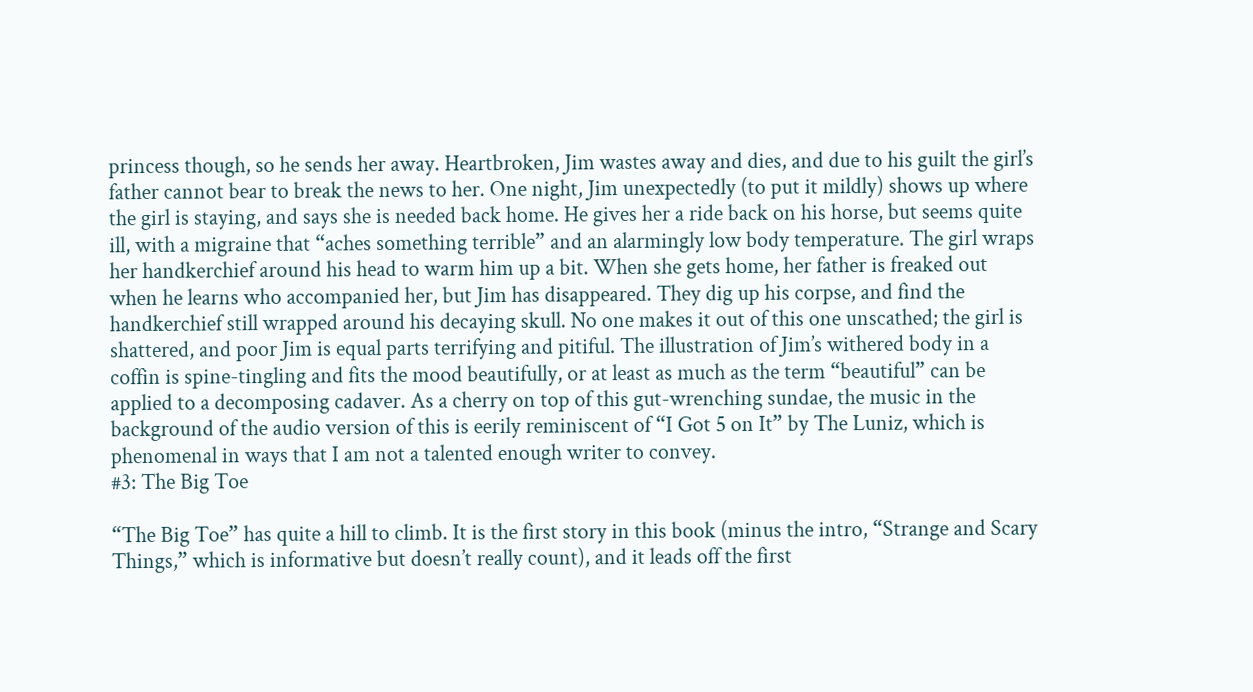princess though, so he sends her away. Heartbroken, Jim wastes away and dies, and due to his guilt the girl’s father cannot bear to break the news to her. One night, Jim unexpectedly (to put it mildly) shows up where the girl is staying, and says she is needed back home. He gives her a ride back on his horse, but seems quite ill, with a migraine that “aches something terrible” and an alarmingly low body temperature. The girl wraps her handkerchief around his head to warm him up a bit. When she gets home, her father is freaked out when he learns who accompanied her, but Jim has disappeared. They dig up his corpse, and find the handkerchief still wrapped around his decaying skull. No one makes it out of this one unscathed; the girl is shattered, and poor Jim is equal parts terrifying and pitiful. The illustration of Jim’s withered body in a coffin is spine-tingling and fits the mood beautifully, or at least as much as the term “beautiful” can be applied to a decomposing cadaver. As a cherry on top of this gut-wrenching sundae, the music in the background of the audio version of this is eerily reminiscent of “I Got 5 on It” by The Luniz, which is phenomenal in ways that I am not a talented enough writer to convey.
#3: The Big Toe

“The Big Toe” has quite a hill to climb. It is the first story in this book (minus the intro, “Strange and Scary Things,” which is informative but doesn’t really count), and it leads off the first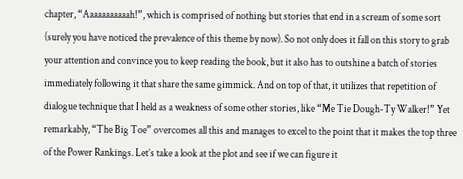chapter, “Aaaaaaaaaaah!”, which is comprised of nothing but stories that end in a scream of some sort (surely you have noticed the prevalence of this theme by now). So not only does it fall on this story to grab your attention and convince you to keep reading the book, but it also has to outshine a batch of stories immediately following it that share the same gimmick. And on top of that, it utilizes that repetition of dialogue technique that I held as a weakness of some other stories, like “Me Tie Dough-Ty Walker!” Yet remarkably, “The Big Toe” overcomes all this and manages to excel to the point that it makes the top three of the Power Rankings. Let’s take a look at the plot and see if we can figure it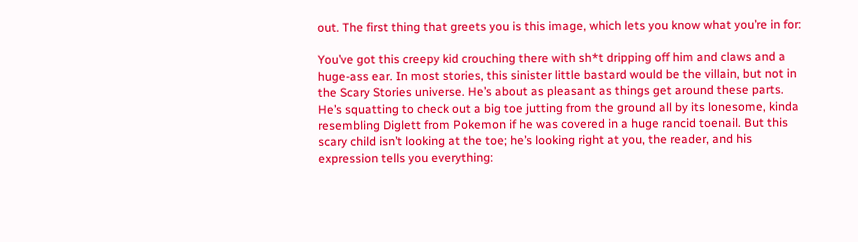out. The first thing that greets you is this image, which lets you know what you’re in for:

You’ve got this creepy kid crouching there with sh*t dripping off him and claws and a huge-ass ear. In most stories, this sinister little bastard would be the villain, but not in the Scary Stories universe. He’s about as pleasant as things get around these parts. He’s squatting to check out a big toe jutting from the ground all by its lonesome, kinda resembling Diglett from Pokemon if he was covered in a huge rancid toenail. But this scary child isn’t looking at the toe; he’s looking right at you, the reader, and his expression tells you everything: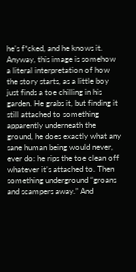he’s f*cked, and he knows it. Anyway, this image is somehow a literal interpretation of how the story starts, as a little boy just finds a toe chilling in his garden. He grabs it, but finding it still attached to something apparently underneath the ground, he does exactly what any sane human being would never, ever do: he rips the toe clean off whatever it’s attached to. Then something underground “groans and scampers away.” And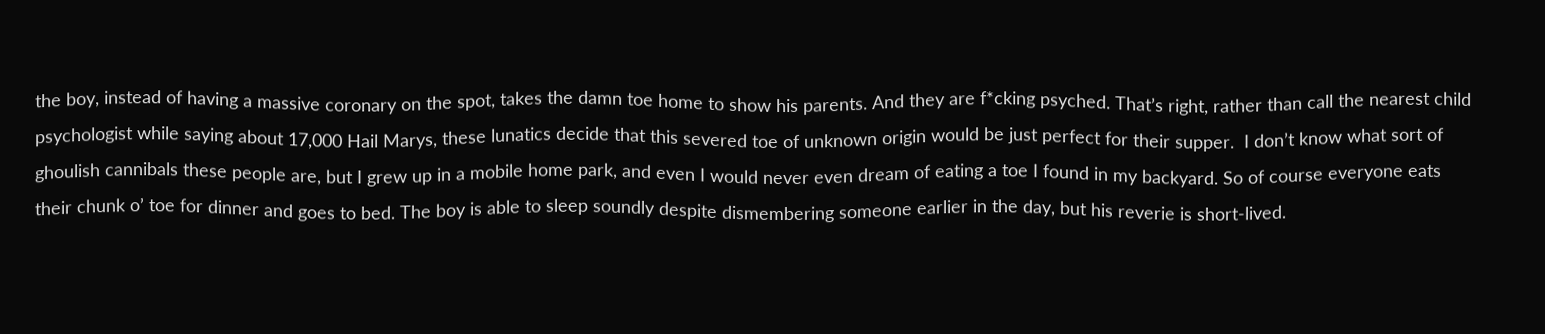the boy, instead of having a massive coronary on the spot, takes the damn toe home to show his parents. And they are f*cking psyched. That’s right, rather than call the nearest child psychologist while saying about 17,000 Hail Marys, these lunatics decide that this severed toe of unknown origin would be just perfect for their supper.  I don’t know what sort of ghoulish cannibals these people are, but I grew up in a mobile home park, and even I would never even dream of eating a toe I found in my backyard. So of course everyone eats their chunk o’ toe for dinner and goes to bed. The boy is able to sleep soundly despite dismembering someone earlier in the day, but his reverie is short-lived.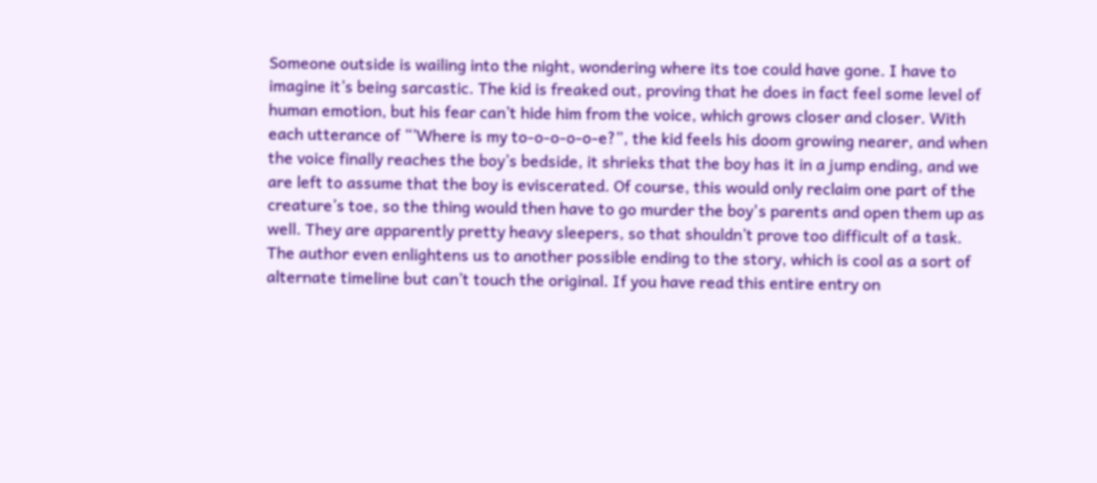Someone outside is wailing into the night, wondering where its toe could have gone. I have to imagine it’s being sarcastic. The kid is freaked out, proving that he does in fact feel some level of human emotion, but his fear can’t hide him from the voice, which grows closer and closer. With each utterance of “’Where is my to-o-o-o-o-e?”, the kid feels his doom growing nearer, and when the voice finally reaches the boy’s bedside, it shrieks that the boy has it in a jump ending, and we are left to assume that the boy is eviscerated. Of course, this would only reclaim one part of the creature’s toe, so the thing would then have to go murder the boy's parents and open them up as well. They are apparently pretty heavy sleepers, so that shouldn’t prove too difficult of a task. The author even enlightens us to another possible ending to the story, which is cool as a sort of alternate timeline but can’t touch the original. If you have read this entire entry on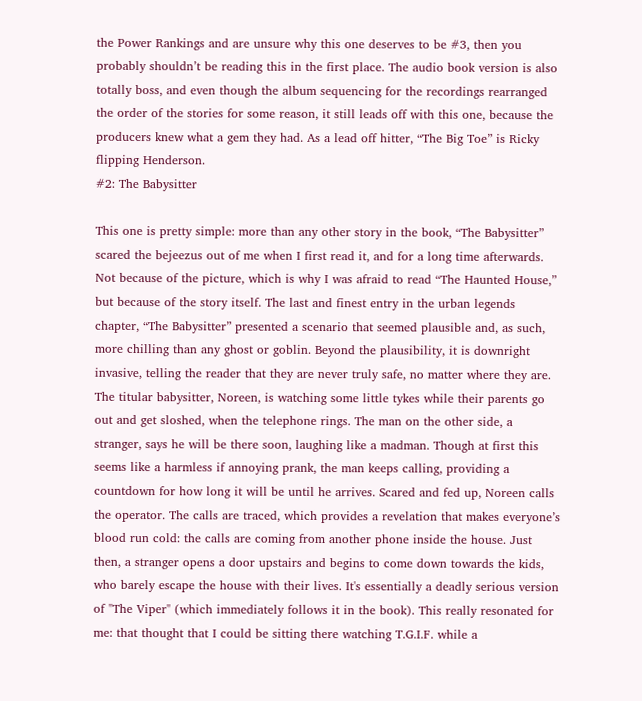the Power Rankings and are unsure why this one deserves to be #3, then you probably shouldn’t be reading this in the first place. The audio book version is also totally boss, and even though the album sequencing for the recordings rearranged the order of the stories for some reason, it still leads off with this one, because the producers knew what a gem they had. As a lead off hitter, “The Big Toe” is Ricky flipping Henderson.
#2: The Babysitter

This one is pretty simple: more than any other story in the book, “The Babysitter” scared the bejeezus out of me when I first read it, and for a long time afterwards. Not because of the picture, which is why I was afraid to read “The Haunted House,” but because of the story itself. The last and finest entry in the urban legends chapter, “The Babysitter” presented a scenario that seemed plausible and, as such, more chilling than any ghost or goblin. Beyond the plausibility, it is downright invasive, telling the reader that they are never truly safe, no matter where they are. The titular babysitter, Noreen, is watching some little tykes while their parents go out and get sloshed, when the telephone rings. The man on the other side, a stranger, says he will be there soon, laughing like a madman. Though at first this seems like a harmless if annoying prank, the man keeps calling, providing a countdown for how long it will be until he arrives. Scared and fed up, Noreen calls the operator. The calls are traced, which provides a revelation that makes everyone’s blood run cold: the calls are coming from another phone inside the house. Just then, a stranger opens a door upstairs and begins to come down towards the kids, who barely escape the house with their lives. It's essentially a deadly serious version of "The Viper" (which immediately follows it in the book). This really resonated for me: that thought that I could be sitting there watching T.G.I.F. while a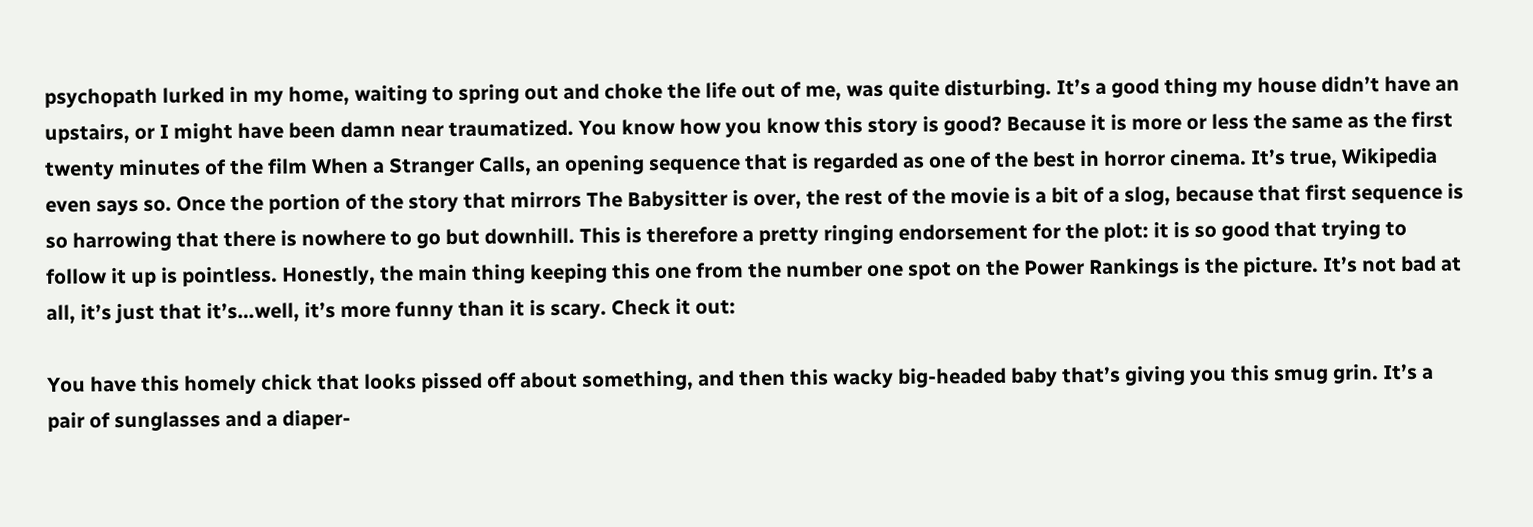psychopath lurked in my home, waiting to spring out and choke the life out of me, was quite disturbing. It’s a good thing my house didn’t have an upstairs, or I might have been damn near traumatized. You know how you know this story is good? Because it is more or less the same as the first twenty minutes of the film When a Stranger Calls, an opening sequence that is regarded as one of the best in horror cinema. It’s true, Wikipedia even says so. Once the portion of the story that mirrors The Babysitter is over, the rest of the movie is a bit of a slog, because that first sequence is so harrowing that there is nowhere to go but downhill. This is therefore a pretty ringing endorsement for the plot: it is so good that trying to follow it up is pointless. Honestly, the main thing keeping this one from the number one spot on the Power Rankings is the picture. It’s not bad at all, it’s just that it’s…well, it’s more funny than it is scary. Check it out:

You have this homely chick that looks pissed off about something, and then this wacky big-headed baby that’s giving you this smug grin. It’s a pair of sunglasses and a diaper-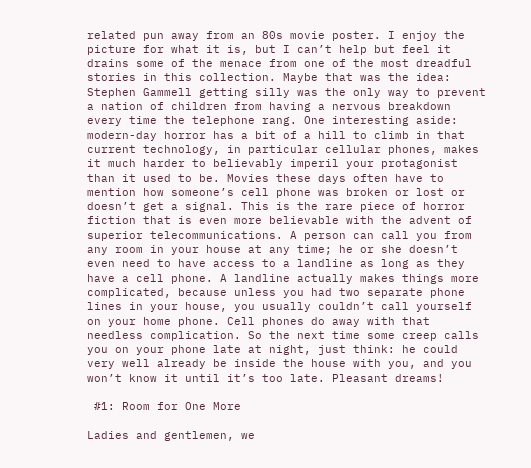related pun away from an 80s movie poster. I enjoy the picture for what it is, but I can’t help but feel it drains some of the menace from one of the most dreadful stories in this collection. Maybe that was the idea: Stephen Gammell getting silly was the only way to prevent a nation of children from having a nervous breakdown every time the telephone rang. One interesting aside: modern-day horror has a bit of a hill to climb in that current technology, in particular cellular phones, makes it much harder to believably imperil your protagonist than it used to be. Movies these days often have to mention how someone’s cell phone was broken or lost or doesn’t get a signal. This is the rare piece of horror fiction that is even more believable with the advent of superior telecommunications. A person can call you from any room in your house at any time; he or she doesn’t even need to have access to a landline as long as they have a cell phone. A landline actually makes things more complicated, because unless you had two separate phone lines in your house, you usually couldn’t call yourself on your home phone. Cell phones do away with that needless complication. So the next time some creep calls you on your phone late at night, just think: he could very well already be inside the house with you, and you won’t know it until it’s too late. Pleasant dreams!

 #1: Room for One More

Ladies and gentlemen, we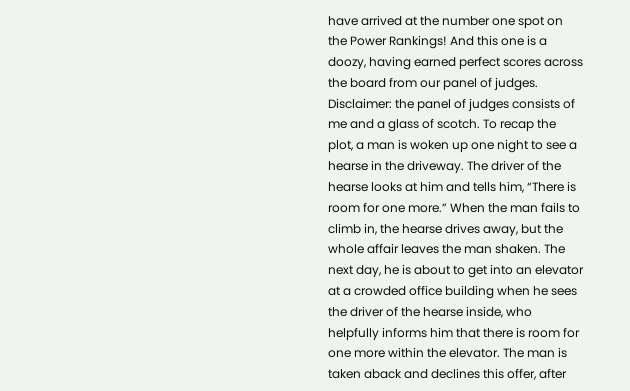have arrived at the number one spot on the Power Rankings! And this one is a doozy, having earned perfect scores across the board from our panel of judges. Disclaimer: the panel of judges consists of me and a glass of scotch. To recap the plot, a man is woken up one night to see a hearse in the driveway. The driver of the hearse looks at him and tells him, “There is room for one more.” When the man fails to climb in, the hearse drives away, but the whole affair leaves the man shaken. The next day, he is about to get into an elevator at a crowded office building when he sees the driver of the hearse inside, who helpfully informs him that there is room for one more within the elevator. The man is taken aback and declines this offer, after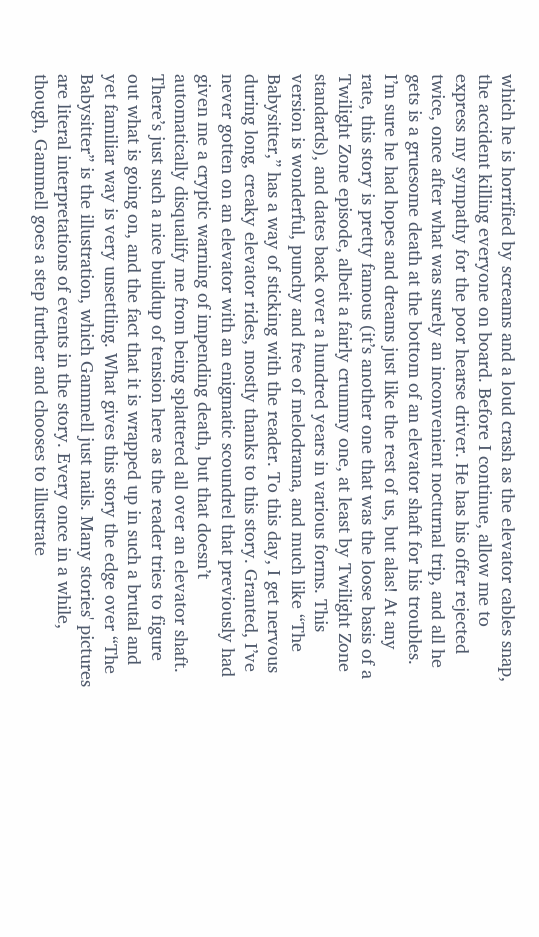which he is horrified by screams and a loud crash as the elevator cables snap, the accident killing everyone on board. Before I continue, allow me to express my sympathy for the poor hearse driver. He has his offer rejected twice, once after what was surely an inconvenient nocturnal trip, and all he gets is a gruesome death at the bottom of an elevator shaft for his troubles. I’m sure he had hopes and dreams just like the rest of us, but alas! At any rate, this story is pretty famous (it’s another one that was the loose basis of a Twilight Zone episode, albeit a fairly crummy one, at least by Twilight Zone standards), and dates back over a hundred years in various forms. This version is wonderful, punchy and free of melodrama, and much like “The Babysitter,” has a way of sticking with the reader. To this day, I get nervous during long, creaky elevator rides, mostly thanks to this story. Granted, I’ve never gotten on an elevator with an enigmatic scoundrel that previously had given me a cryptic warning of impending death, but that doesn’t automatically disqualify me from being splattered all over an elevator shaft. There’s just such a nice buildup of tension here as the reader tries to figure out what is going on, and the fact that it is wrapped up in such a brutal and yet familiar way is very unsettling. What gives this story the edge over “The Babysitter” is the illustration, which Gammell just nails. Many stories' pictures are literal interpretations of events in the story. Every once in a while, though, Gammell goes a step further and chooses to illustrate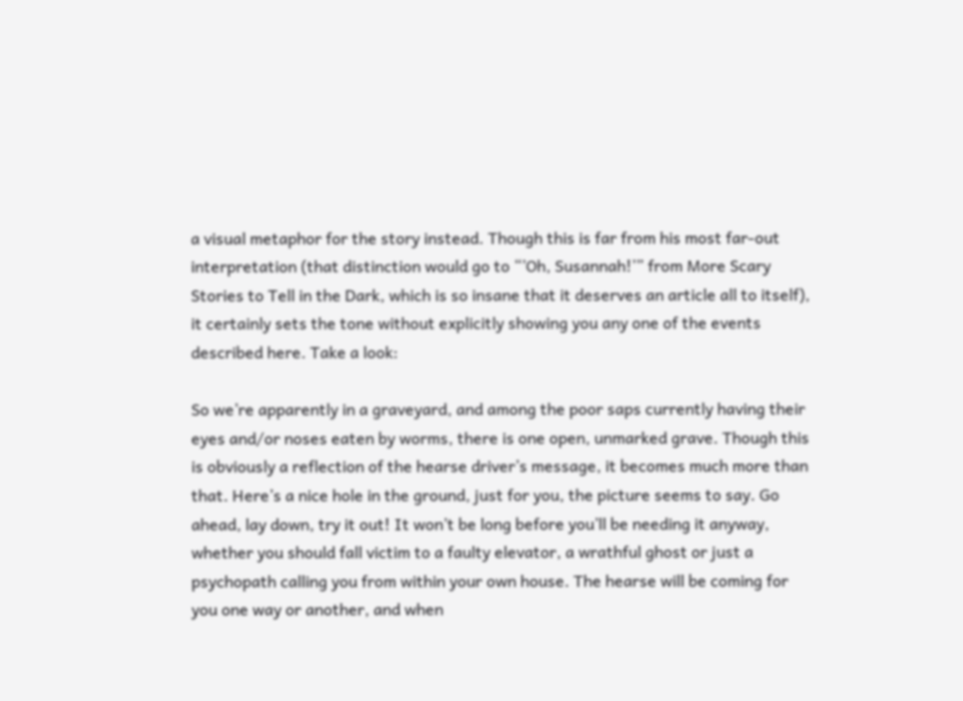a visual metaphor for the story instead. Though this is far from his most far-out interpretation (that distinction would go to “’Oh, Susannah!’” from More Scary Stories to Tell in the Dark, which is so insane that it deserves an article all to itself), it certainly sets the tone without explicitly showing you any one of the events described here. Take a look:

So we’re apparently in a graveyard, and among the poor saps currently having their eyes and/or noses eaten by worms, there is one open, unmarked grave. Though this is obviously a reflection of the hearse driver’s message, it becomes much more than that. Here’s a nice hole in the ground, just for you, the picture seems to say. Go ahead, lay down, try it out! It won’t be long before you’ll be needing it anyway, whether you should fall victim to a faulty elevator, a wrathful ghost or just a psychopath calling you from within your own house. The hearse will be coming for you one way or another, and when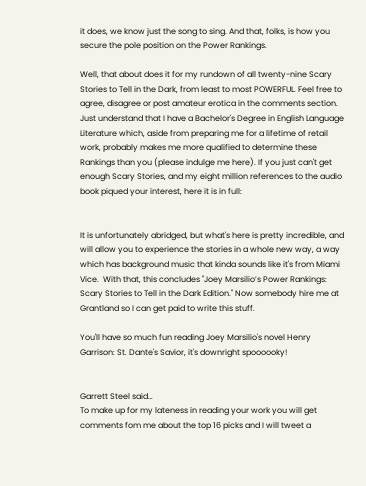it does, we know just the song to sing. And that, folks, is how you secure the pole position on the Power Rankings.

Well, that about does it for my rundown of all twenty-nine Scary Stories to Tell in the Dark, from least to most POWERFUL. Feel free to agree, disagree or post amateur erotica in the comments section. Just understand that I have a Bachelor's Degree in English Language Literature which, aside from preparing me for a lifetime of retail work, probably makes me more qualified to determine these Rankings than you (please indulge me here). If you just can't get enough Scary Stories, and my eight million references to the audio book piqued your interest, here it is in full:


It is unfortunately abridged, but what's here is pretty incredible, and will allow you to experience the stories in a whole new way, a way which has background music that kinda sounds like it's from Miami Vice.  With that, this concludes "Joey Marsilio’s Power Rankings: Scary Stories to Tell in the Dark Edition." Now somebody hire me at Grantland so I can get paid to write this stuff.

You'll have so much fun reading Joey Marsilio's novel Henry Garrison: St. Dante's Savior, it's downright spoooooky!


Garrett Steel said…
To make up for my lateness in reading your work you will get comments fom me about the top 16 picks and I will tweet a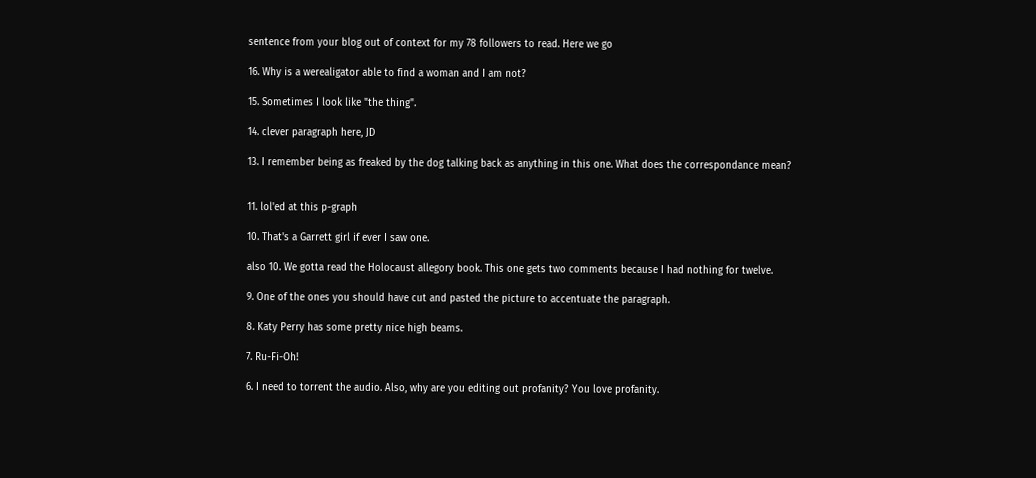sentence from your blog out of context for my 78 followers to read. Here we go

16. Why is a werealigator able to find a woman and I am not?

15. Sometimes I look like "the thing".

14. clever paragraph here, JD

13. I remember being as freaked by the dog talking back as anything in this one. What does the correspondance mean?


11. lol'ed at this p-graph

10. That's a Garrett girl if ever I saw one.

also 10. We gotta read the Holocaust allegory book. This one gets two comments because I had nothing for twelve.

9. One of the ones you should have cut and pasted the picture to accentuate the paragraph.

8. Katy Perry has some pretty nice high beams.

7. Ru-Fi-Oh!

6. I need to torrent the audio. Also, why are you editing out profanity? You love profanity.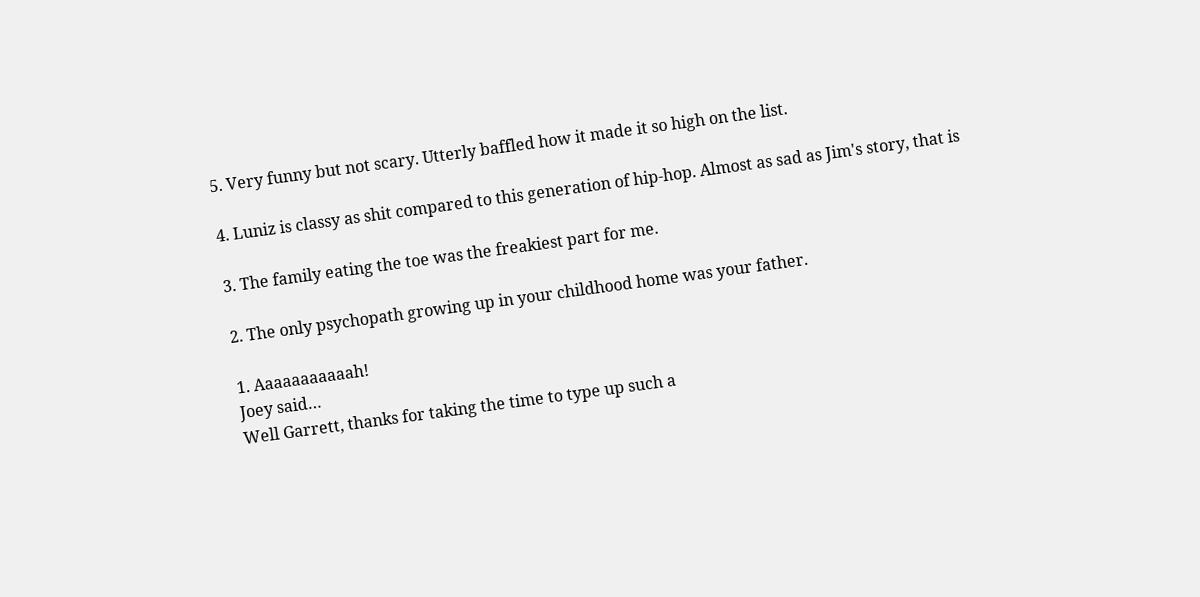5. Very funny but not scary. Utterly baffled how it made it so high on the list.

4. Luniz is classy as shit compared to this generation of hip-hop. Almost as sad as Jim's story, that is

3. The family eating the toe was the freakiest part for me.

2. The only psychopath growing up in your childhood home was your father.

1. Aaaaaaaaaaah!
Joey said…
Well Garrett, thanks for taking the time to type up such a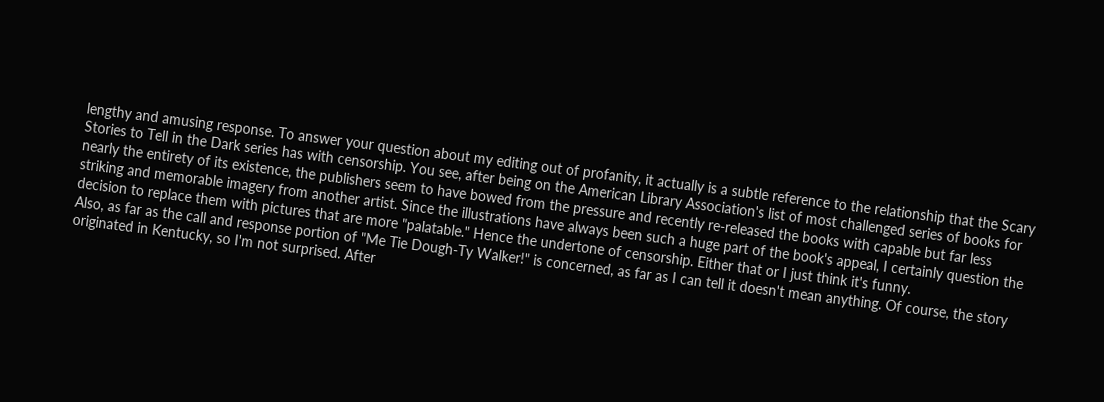lengthy and amusing response. To answer your question about my editing out of profanity, it actually is a subtle reference to the relationship that the Scary Stories to Tell in the Dark series has with censorship. You see, after being on the American Library Association's list of most challenged series of books for nearly the entirety of its existence, the publishers seem to have bowed from the pressure and recently re-released the books with capable but far less striking and memorable imagery from another artist. Since the illustrations have always been such a huge part of the book's appeal, I certainly question the decision to replace them with pictures that are more "palatable." Hence the undertone of censorship. Either that or I just think it's funny.
Also, as far as the call and response portion of "Me Tie Dough-Ty Walker!" is concerned, as far as I can tell it doesn't mean anything. Of course, the story originated in Kentucky, so I'm not surprised. After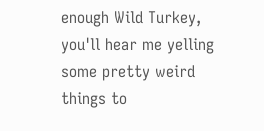enough Wild Turkey, you'll hear me yelling some pretty weird things to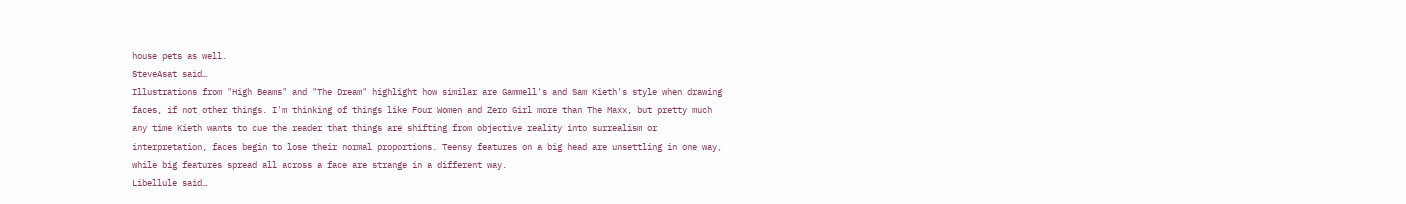house pets as well.
SteveAsat said…
Illustrations from "High Beams" and "The Dream" highlight how similar are Gammell's and Sam Kieth's style when drawing faces, if not other things. I'm thinking of things like Four Women and Zero Girl more than The Maxx, but pretty much any time Kieth wants to cue the reader that things are shifting from objective reality into surrealism or interpretation, faces begin to lose their normal proportions. Teensy features on a big head are unsettling in one way, while big features spread all across a face are strange in a different way.
Libellule said…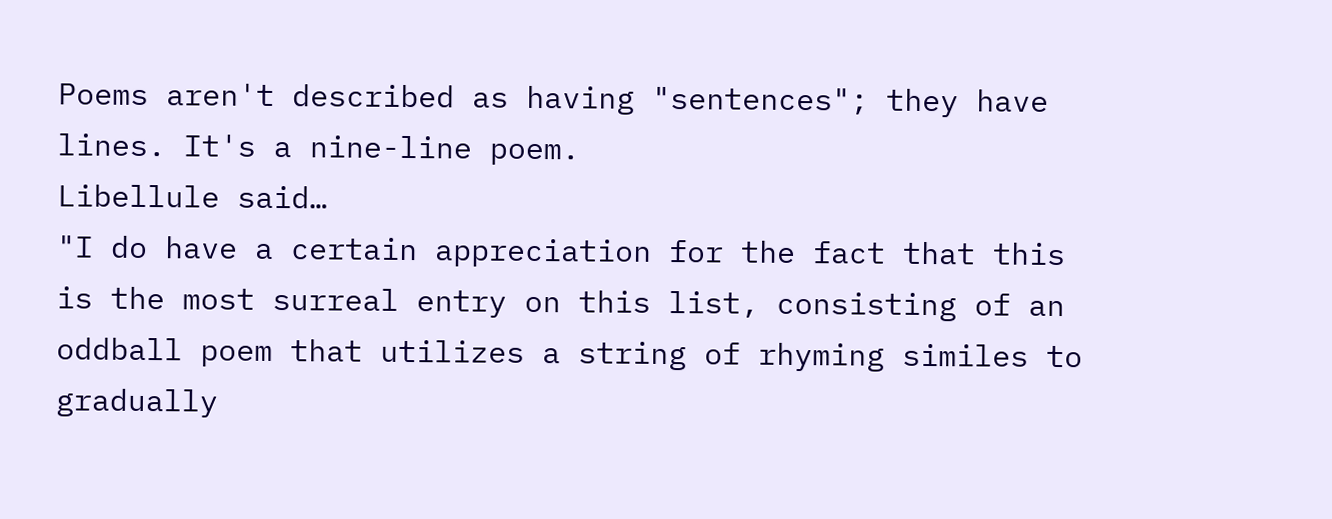Poems aren't described as having "sentences"; they have lines. It's a nine-line poem.
Libellule said…
"I do have a certain appreciation for the fact that this is the most surreal entry on this list, consisting of an oddball poem that utilizes a string of rhyming similes to gradually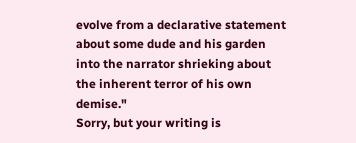evolve from a declarative statement about some dude and his garden into the narrator shrieking about the inherent terror of his own demise."
Sorry, but your writing is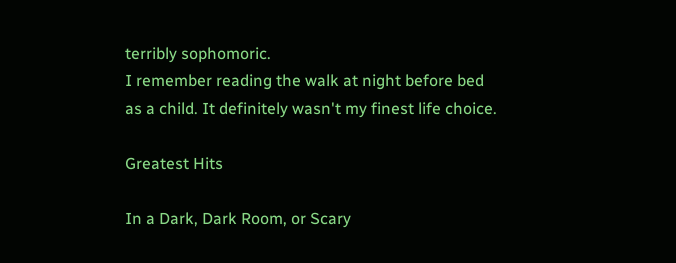terribly sophomoric.
I remember reading the walk at night before bed as a child. It definitely wasn't my finest life choice.

Greatest Hits

In a Dark, Dark Room, or Scary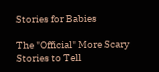Stories for Babies

The "Official" More Scary Stories to Tell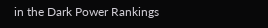in the Dark Power Rankings